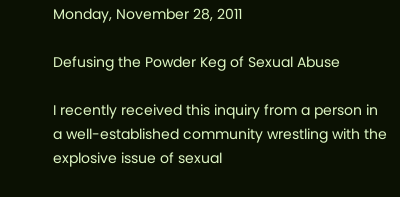Monday, November 28, 2011

Defusing the Powder Keg of Sexual Abuse

I recently received this inquiry from a person in a well-established community wrestling with the explosive issue of sexual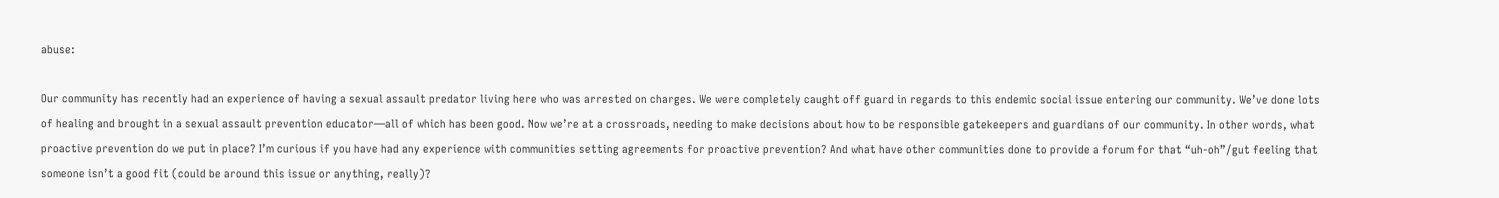abuse:

Our community has recently had an experience of having a sexual assault predator living here who was arrested on charges. We were completely caught off guard in regards to this endemic social issue entering our community. We’ve done lots of healing and brought in a sexual assault prevention educator—all of which has been good. Now we’re at a crossroads, needing to make decisions about how to be responsible gatekeepers and guardians of our community. In other words, what proactive prevention do we put in place? I’m curious if you have had any experience with communities setting agreements for proactive prevention? And what have other communities done to provide a forum for that “uh-oh”/gut feeling that someone isn’t a good fit (could be around this issue or anything, really)?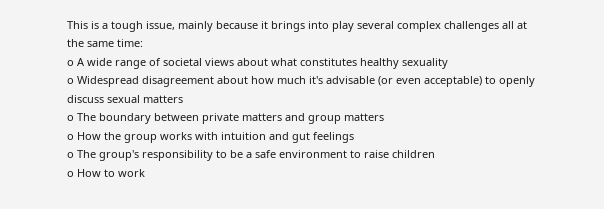This is a tough issue, mainly because it brings into play several complex challenges all at the same time:
o A wide range of societal views about what constitutes healthy sexuality
o Widespread disagreement about how much it's advisable (or even acceptable) to openly discuss sexual matters
o The boundary between private matters and group matters
o How the group works with intuition and gut feelings
o The group's responsibility to be a safe environment to raise children
o How to work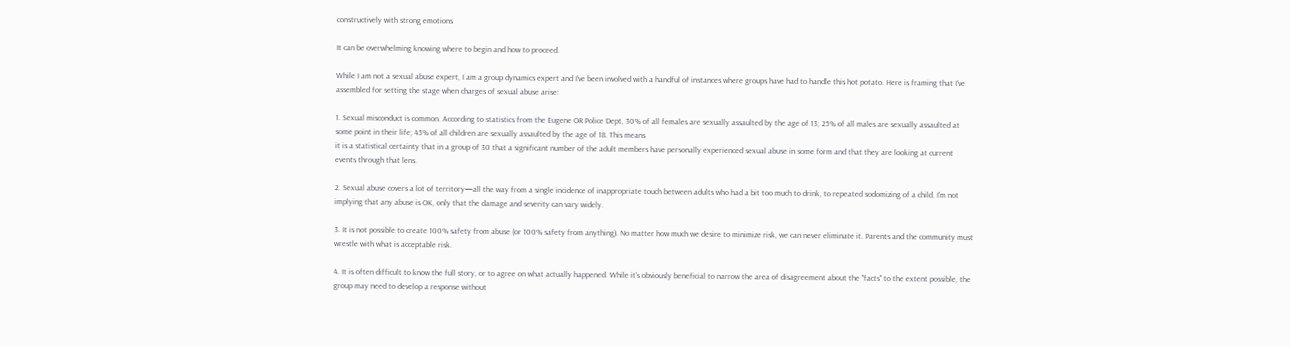constructively with strong emotions

It can be overwhelming knowing where to begin and how to proceed.

While I am not a sexual abuse expert, I am a group dynamics expert and I've been involved with a handful of instances where groups have had to handle this hot potato. Here is framing that I've assembled for setting the stage when charges of sexual abuse arise:

1. Sexual misconduct is common. According to statistics from the Eugene OR Police Dept, 30% of all females are sexually assaulted by the age of 13; 25% of all males are sexually assaulted at some point in their life; 45% of all children are sexually assaulted by the age of 18. This means
it is a statistical certainty that in a group of 30 that a significant number of the adult members have personally experienced sexual abuse in some form and that they are looking at current events through that lens.

2. Sexual abuse covers a lot of territory—all the way from a single incidence of inappropriate touch between adults who had a bit too much to drink, to repeated sodomizing of a child. I'm not implying that any abuse is OK, only that the damage and severity can vary widely.

3. It is not possible to create 100% safety from abuse (or 100% safety from anything). No matter how much we desire to minimize risk, we can never eliminate it. Parents and the community must wrestle with what is acceptable risk.

4. It is often difficult to know the full story, or to agree on what actually happened. While it's obviously beneficial to narrow the area of disagreement about the "facts" to the extent possible, the group may need to develop a response without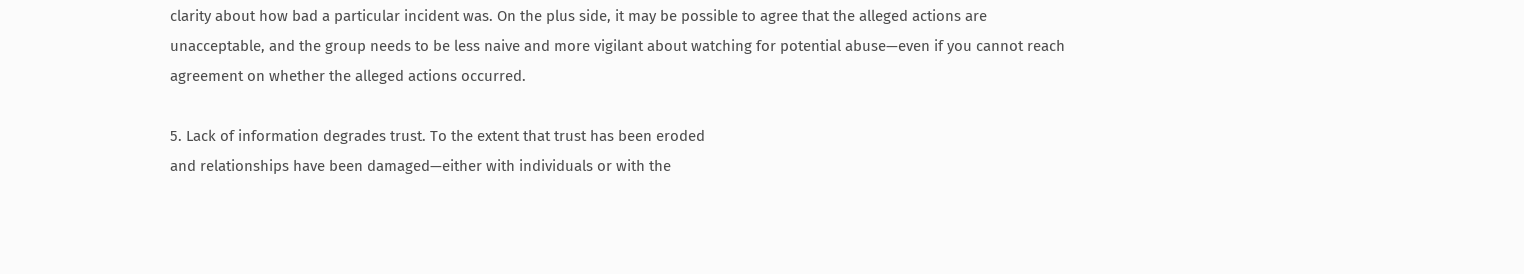clarity about how bad a particular incident was. On the plus side, it may be possible to agree that the alleged actions are unacceptable, and the group needs to be less naive and more vigilant about watching for potential abuse—even if you cannot reach agreement on whether the alleged actions occurred.

5. Lack of information degrades trust. To the extent that trust has been eroded
and relationships have been damaged—either with individuals or with the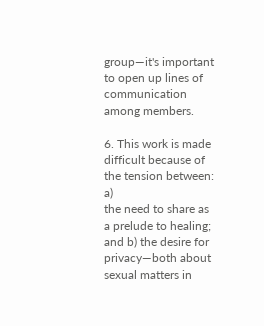group—it's important to open up lines of communication among members.

6. This work is made difficult because of the tension between: a)
the need to share as a prelude to healing; and b) the desire for privacy—both about sexual matters in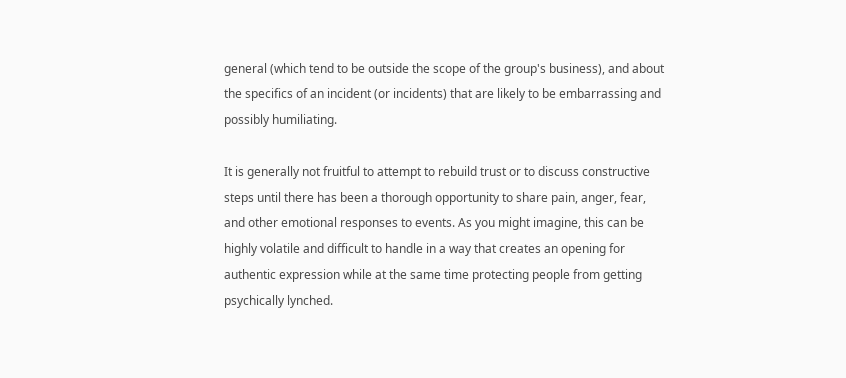general (which tend to be outside the scope of the group's business), and about the specifics of an incident (or incidents) that are likely to be embarrassing and possibly humiliating.

It is generally not fruitful to attempt to rebuild trust or to discuss constructive steps until there has been a thorough opportunity to share pain, anger, fear, and other emotional responses to events. As you might imagine, this can be highly volatile and difficult to handle in a way that creates an opening for authentic expression while at the same time protecting people from getting psychically lynched.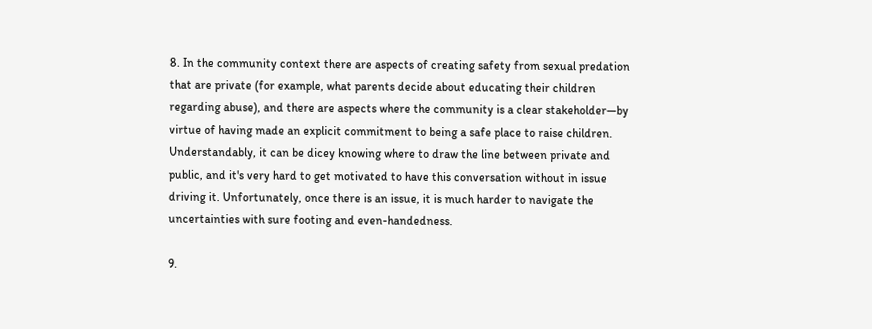8. In the community context there are aspects of creating safety from sexual predation that are private (for example, what parents decide about educating their children regarding abuse), and there are aspects where the community is a clear stakeholder—by virtue of having made an explicit commitment to being a safe place to raise children. Understandably, it can be dicey knowing where to draw the line between private and public, and it's very hard to get motivated to have this conversation without in issue driving it. Unfortunately, once there is an issue, it is much harder to navigate the uncertainties with sure footing and even-handedness.

9.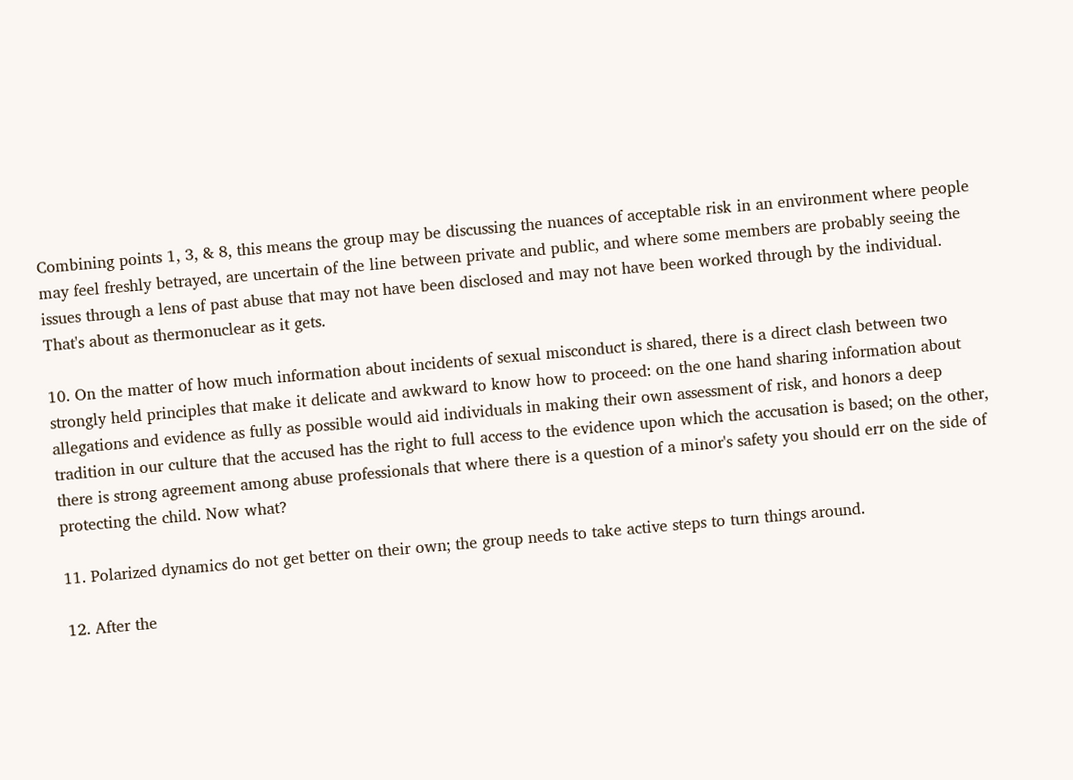Combining points 1, 3, & 8, this means the group may be discussing the nuances of acceptable risk in an environment where people may feel freshly betrayed, are uncertain of the line between private and public, and where some members are probably seeing the issues through a lens of past abuse that may not have been disclosed and may not have been worked through by the individual. That's about as thermonuclear as it gets.

10. On the matter of how much information about incidents of sexual misconduct is shared, there is a direct clash between two strongly held principles that make it delicate and awkward to know how to proceed: on the one hand sharing information about allegations and evidence as fully as possible would aid individuals in making their own assessment of risk, and honors a deep tradition in our culture that the accused has the right to full access to the evidence upon which the accusation is based; on the other, there is strong agreement among abuse professionals that where there is a question of a minor's safety you should err on the side of protecting the child. Now what?

11. Polarized dynamics do not get better on their own; the group needs to take active steps to turn things around.

12. After the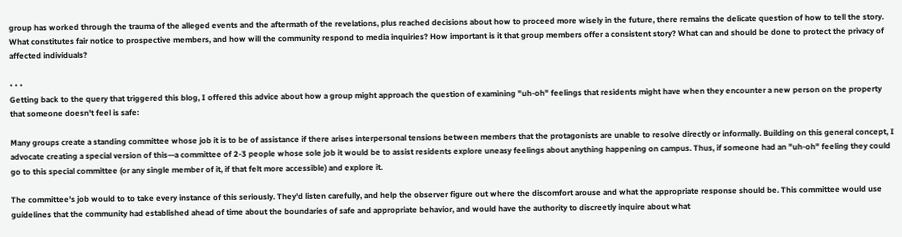group has worked through the trauma of the alleged events and the aftermath of the revelations, plus reached decisions about how to proceed more wisely in the future, there remains the delicate question of how to tell the story. What constitutes fair notice to prospective members, and how will the community respond to media inquiries? How important is it that group members offer a consistent story? What can and should be done to protect the privacy of affected individuals?

• • •
Getting back to the query that triggered this blog, I offered this advice about how a group might approach the question of examining "uh-oh" feelings that residents might have when they encounter a new person on the property that someone doesn't feel is safe:

Many groups create a standing committee whose job it is to be of assistance if there arises interpersonal tensions between members that the protagonists are unable to resolve directly or informally. Building on this general concept, I advocate creating a special version of this—a committee of 2-3 people whose sole job it would be to assist residents explore uneasy feelings about anything happening on campus. Thus, if someone had an "uh-oh" feeling they could go to this special committee (or any single member of it, if that felt more accessible) and explore it.

The committee's job would to to take every instance of this seriously. They'd listen carefully, and help the observer figure out where the discomfort arouse and what the appropriate response should be. This committee would use guidelines that the community had established ahead of time about the boundaries of safe and appropriate behavior, and would have the authority to discreetly inquire about what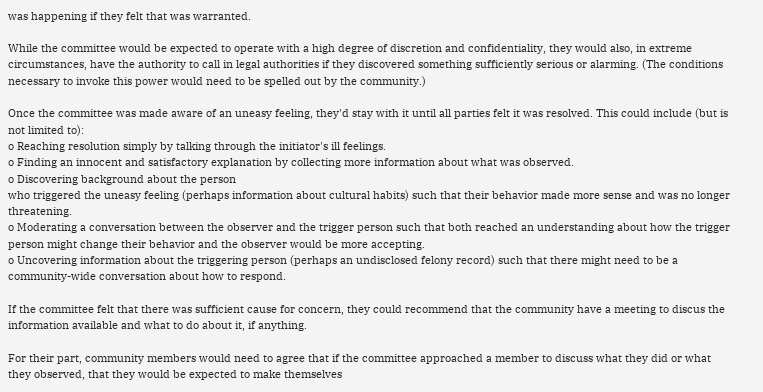was happening if they felt that was warranted.

While the committee would be expected to operate with a high degree of discretion and confidentiality, they would also, in extreme circumstances, have the authority to call in legal authorities if they discovered something sufficiently serious or alarming. (The conditions necessary to invoke this power would need to be spelled out by the community.)

Once the committee was made aware of an uneasy feeling, they'd stay with it until all parties felt it was resolved. This could include (but is not limited to):
o Reaching resolution simply by talking through the initiator's ill feelings.
o Finding an innocent and satisfactory explanation by collecting more information about what was observed.
o Discovering background about the person
who triggered the uneasy feeling (perhaps information about cultural habits) such that their behavior made more sense and was no longer threatening.
o Moderating a conversation between the observer and the trigger person such that both reached an understanding about how the trigger person might change their behavior and the observer would be more accepting.
o Uncovering information about the triggering person (perhaps an undisclosed felony record) such that there might need to be a community-wide conversation about how to respond.

If the committee felt that there was sufficient cause for concern, they could recommend that the community have a meeting to discus the information available and what to do about it, if anything.

For their part, community members would need to agree that if the committee approached a member to discuss what they did or what they observed, that they would be expected to make themselves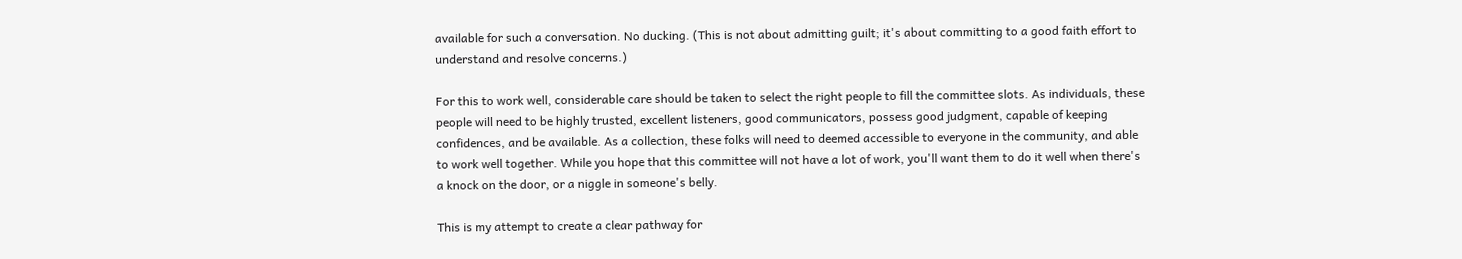available for such a conversation. No ducking. (This is not about admitting guilt; it's about committing to a good faith effort to understand and resolve concerns.)

For this to work well, considerable care should be taken to select the right people to fill the committee slots. As individuals, these people will need to be highly trusted, excellent listeners, good communicators, possess good judgment, capable of keeping confidences, and be available. As a collection, these folks will need to deemed accessible to everyone in the community, and able to work well together. While you hope that this committee will not have a lot of work, you'll want them to do it well when there's a knock on the door, or a niggle in someone's belly.

This is my attempt to create a clear pathway for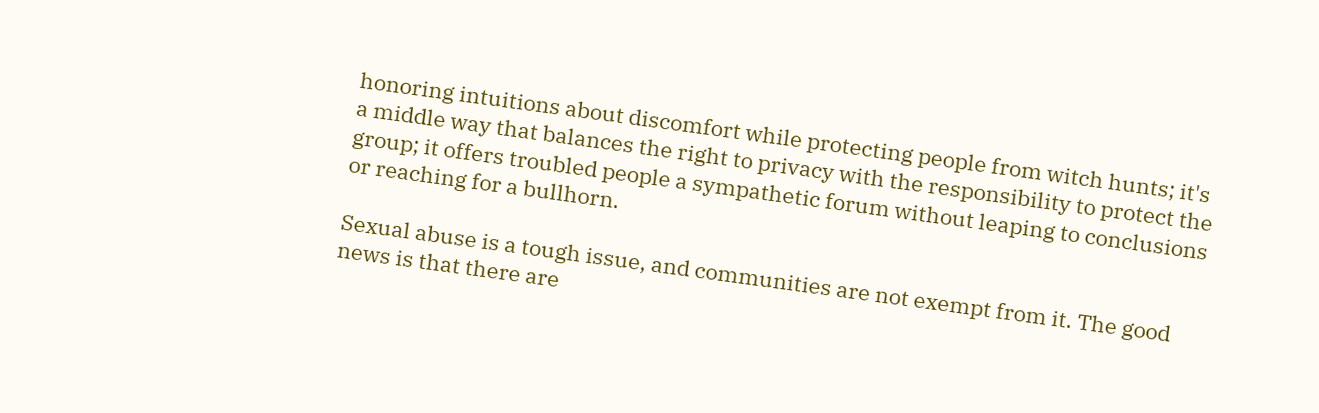honoring intuitions about discomfort while protecting people from witch hunts; it's a middle way that balances the right to privacy with the responsibility to protect the group; it offers troubled people a sympathetic forum without leaping to conclusions or reaching for a bullhorn.

Sexual abuse is a tough issue, and communities are not exempt from it. The good news is that there are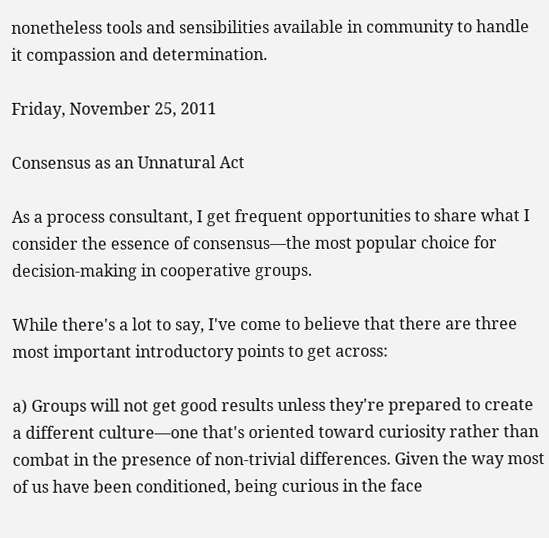nonetheless tools and sensibilities available in community to handle it compassion and determination.

Friday, November 25, 2011

Consensus as an Unnatural Act

As a process consultant, I get frequent opportunities to share what I consider the essence of consensus—the most popular choice for decision-making in cooperative groups.

While there's a lot to say, I've come to believe that there are three most important introductory points to get across:

a) Groups will not get good results unless they're prepared to create a different culture—one that's oriented toward curiosity rather than combat in the presence of non-trivial differences. Given the way most of us have been conditioned, being curious in the face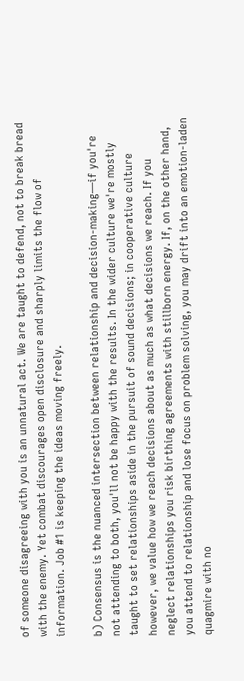of someone disagreeing with you is an unnatural act. We are taught to defend, not to break bread with the enemy. Yet combat discourages open disclosure and sharply limits the flow of information. Job #1 is keeping the ideas moving freely.

b) Consensus is the nuanced intersection between relationship and decision-making—if you're not attending to both, you'll not be happy with the results. In the wider culture we're mostly taught to set relationships aside in the pursuit of sound decisions; in cooperative culture however, we value how we reach decisions about as much as what decisions we reach. If you neglect relationships you risk birthing agreements with stillborn energy. If, on the other hand, you attend to relationship and lose focus on problem solving, you may drift into an emotion-laden quagmire with no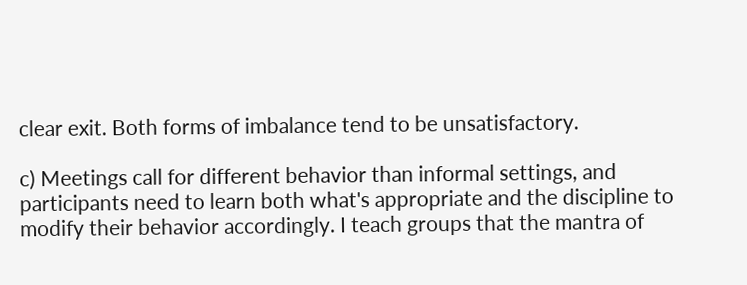clear exit. Both forms of imbalance tend to be unsatisfactory.

c) Meetings call for different behavior than informal settings, and participants need to learn both what's appropriate and the discipline to modify their behavior accordingly. I teach groups that the mantra of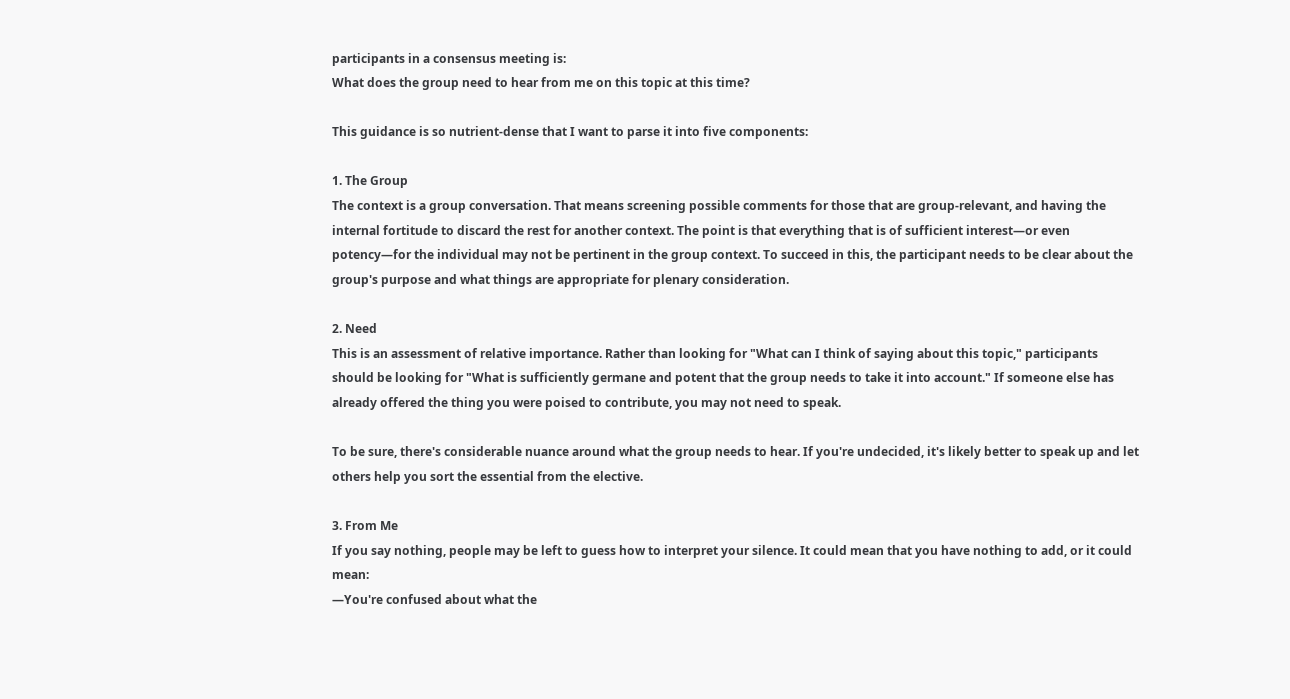participants in a consensus meeting is:
What does the group need to hear from me on this topic at this time?

This guidance is so nutrient-dense that I want to parse it into five components:

1. The Group
The context is a group conversation. That means screening possible comments for those that are group-relevant, and having the internal fortitude to discard the rest for another context. The point is that everything that is of sufficient interest—or even potency—for the individual may not be pertinent in the group context. To succeed in this, the participant needs to be clear about the group's purpose and what things are appropriate for plenary consideration.

2. Need
This is an assessment of relative importance. Rather than looking for "What can I think of saying about this topic," participants should be looking for "What is sufficiently germane and potent that the group needs to take it into account." If someone else has already offered the thing you were poised to contribute, you may not need to speak.

To be sure, there's considerable nuance around what the group needs to hear. If you're undecided, it's likely better to speak up and let others help you sort the essential from the elective.

3. From Me
If you say nothing, people may be left to guess how to interpret your silence. It could mean that you have nothing to add, or it could mean:
—You're confused about what the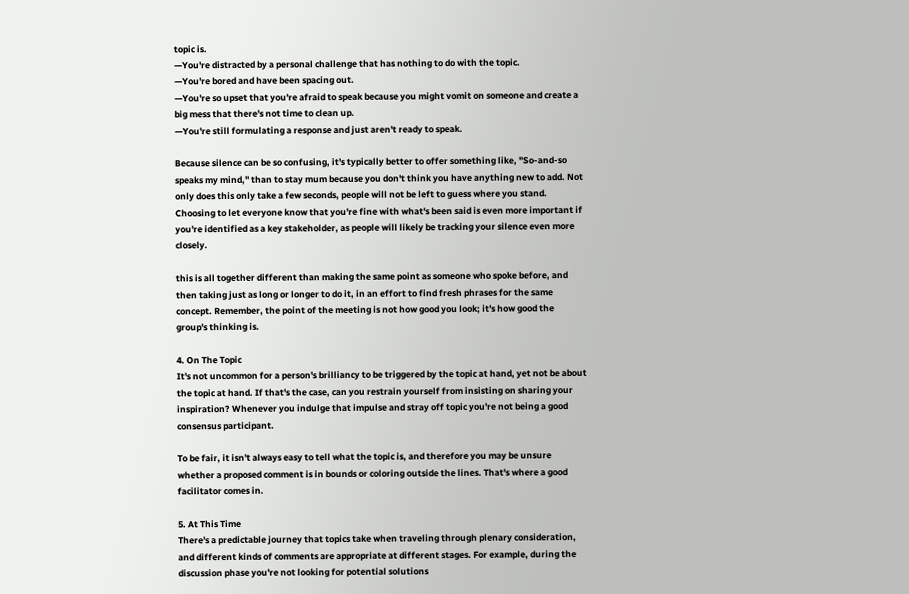topic is.
—You're distracted by a personal challenge that has nothing to do with the topic.
—You're bored and have been spacing out.
—You're so upset that you're afraid to speak because you might vomit on someone and create a big mess that there's not time to clean up.
—You're still formulating a response and just aren't ready to speak.

Because silence can be so confusing, it's typically better to offer something like, "So-and-so speaks my mind," than to stay mum because you don't think you have anything new to add. Not only does this only take a few seconds, people will not be left to guess where you stand. Choosing to let everyone know that you're fine with what's been said is even more important if you're identified as a key stakeholder, as people will likely be tracking your silence even more closely.

this is all together different than making the same point as someone who spoke before, and then taking just as long or longer to do it, in an effort to find fresh phrases for the same concept. Remember, the point of the meeting is not how good you look; it's how good the group's thinking is.

4. On The Topic
It's not uncommon for a person's brilliancy to be triggered by the topic at hand, yet not be about the topic at hand. If that's the case, can you restrain yourself from insisting on sharing your inspiration? Whenever you indulge that impulse and stray off topic you're not being a good consensus participant.

To be fair, it isn't always easy to tell what the topic is, and therefore you may be unsure whether a proposed comment is in bounds or coloring outside the lines. That's where a good facilitator comes in.

5. At This Time
There's a predictable journey that topics take when traveling through plenary consideration, and different kinds of comments are appropriate at different stages. For example, during the discussion phase you're not looking for potential solutions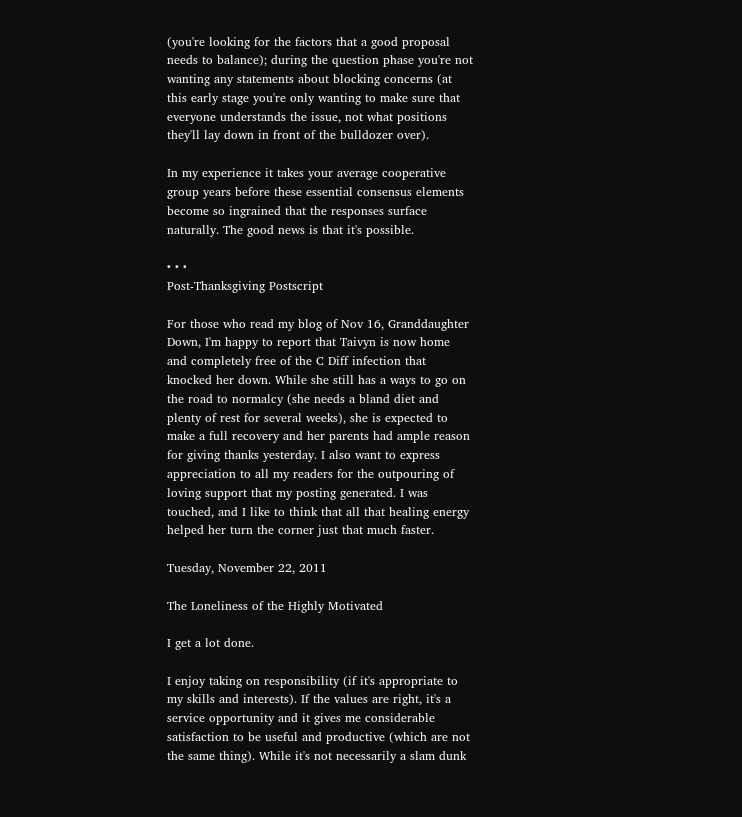(you're looking for the factors that a good proposal needs to balance); during the question phase you're not wanting any statements about blocking concerns (at this early stage you're only wanting to make sure that everyone understands the issue, not what positions they'll lay down in front of the bulldozer over).

In my experience it takes your average cooperative group years before these essential consensus elements become so ingrained that the responses surface naturally. The good news is that it's possible.

• • •
Post-Thanksgiving Postscript

For those who read my blog of Nov 16, Granddaughter Down, I'm happy to report that Taivyn is now home and completely free of the C Diff infection that knocked her down. While she still has a ways to go on the road to normalcy (she needs a bland diet and plenty of rest for several weeks), she is expected to make a full recovery and her parents had ample reason for giving thanks yesterday. I also want to express appreciation to all my readers for the outpouring of loving support that my posting generated. I was touched, and I like to think that all that healing energy helped her turn the corner just that much faster.

Tuesday, November 22, 2011

The Loneliness of the Highly Motivated

I get a lot done.

I enjoy taking on responsibility (if it's appropriate to my skills and interests). If the values are right, it's a service opportunity and it gives me considerable satisfaction to be useful and productive (which are not the same thing). While it's not necessarily a slam dunk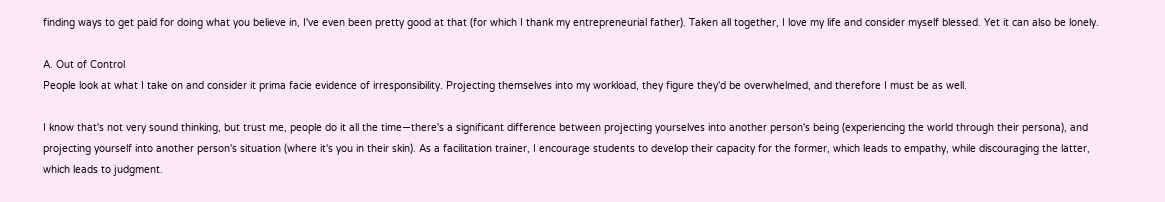finding ways to get paid for doing what you believe in, I've even been pretty good at that (for which I thank my entrepreneurial father). Taken all together, I love my life and consider myself blessed. Yet it can also be lonely.

A. Out of Control
People look at what I take on and consider it prima facie evidence of irresponsibility. Projecting themselves into my workload, they figure they'd be overwhelmed, and therefore I must be as well.

I know that's not very sound thinking, but trust me, people do it all the time—there's a significant difference between projecting yourselves into another person's being (experiencing the world through their persona), and projecting yourself into another person's situation (where it's you in their skin). As a facilitation trainer, I encourage students to develop their capacity for the former, which leads to empathy, while discouraging the latter, which leads to judgment.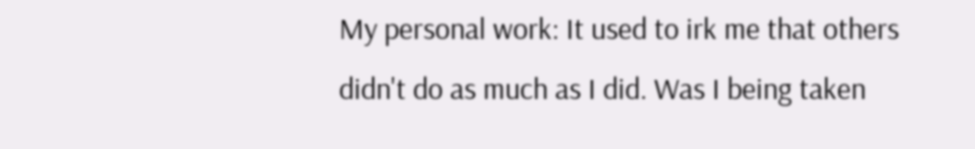My personal work: It used to irk me that others didn't do as much as I did. Was I being taken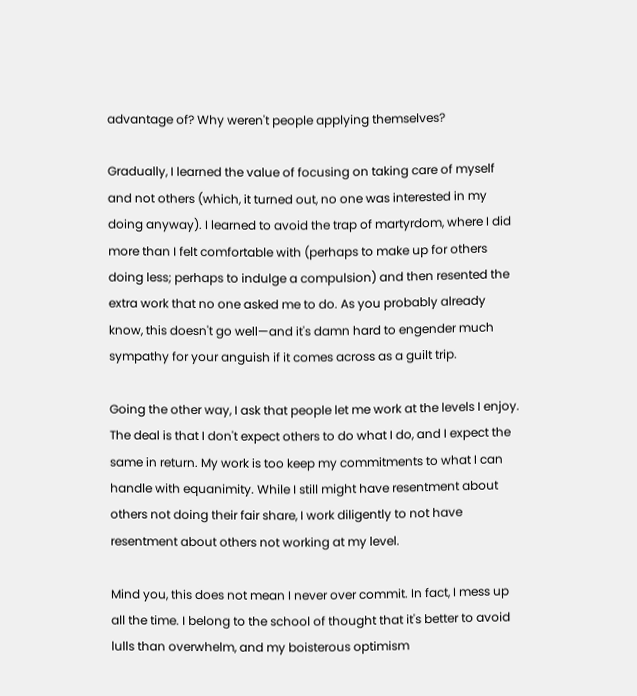advantage of? Why weren't people applying themselves?

Gradually, I learned the value of focusing on taking care of myself and not others (which, it turned out, no one was interested in my doing anyway). I learned to avoid the trap of martyrdom, where I did more than I felt comfortable with (perhaps to make up for others doing less; perhaps to indulge a compulsion) and then resented the extra work that no one asked me to do. As you probably already know, this doesn't go well—and it's damn hard to engender much sympathy for your anguish if it comes across as a guilt trip.

Going the other way, I ask that people let me work at the levels I enjoy. The deal is that I don't expect others to do what I do, and I expect the same in return. My work is too keep my commitments to what I can handle with equanimity. While I still might have resentment about others not doing their fair share, I work diligently to not have resentment about others not working at my level.

Mind you, this does not mean I never over commit. In fact, I mess up all the time. I belong to the school of thought that it's better to avoid lulls than overwhelm, and my boisterous optimism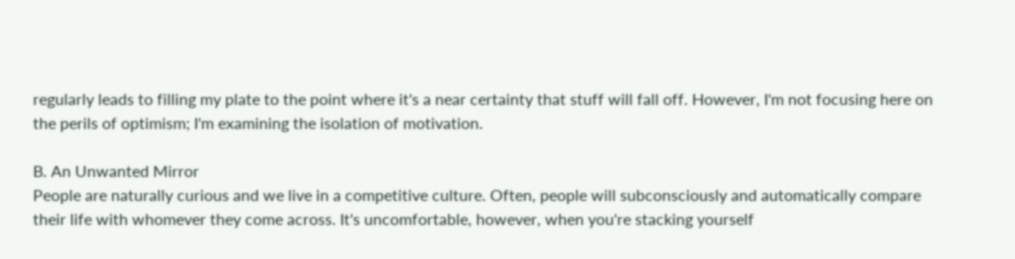regularly leads to filling my plate to the point where it's a near certainty that stuff will fall off. However, I'm not focusing here on the perils of optimism; I'm examining the isolation of motivation.

B. An Unwanted Mirror
People are naturally curious and we live in a competitive culture. Often, people will subconsciously and automatically compare their life with whomever they come across. It's uncomfortable, however, when you're stacking yourself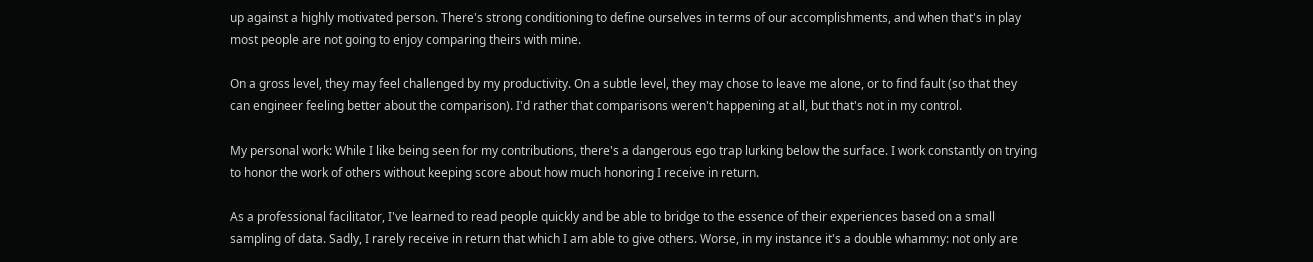up against a highly motivated person. There's strong conditioning to define ourselves in terms of our accomplishments, and when that's in play most people are not going to enjoy comparing theirs with mine.

On a gross level, they may feel challenged by my productivity. On a subtle level, they may chose to leave me alone, or to find fault (so that they can engineer feeling better about the comparison). I'd rather that comparisons weren't happening at all, but that's not in my control.

My personal work: While I like being seen for my contributions, there's a dangerous ego trap lurking below the surface. I work constantly on trying to honor the work of others without keeping score about how much honoring I receive in return.

As a professional facilitator, I've learned to read people quickly and be able to bridge to the essence of their experiences based on a small sampling of data. Sadly, I rarely receive in return that which I am able to give others. Worse, in my instance it's a double whammy: not only are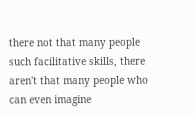there not that many people such facilitative skills, there aren't that many people who can even imagine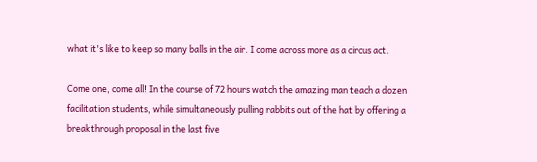what it's like to keep so many balls in the air. I come across more as a circus act.

Come one, come all! In the course of 72 hours watch the amazing man teach a dozen facilitation students, while simultaneously pulling rabbits out of the hat by offering a breakthrough proposal in the last five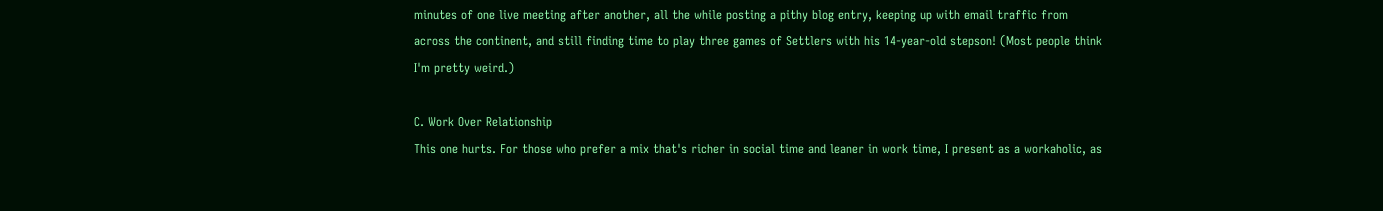minutes of one live meeting after another, all the while posting a pithy blog entry, keeping up with email traffic from across the continent, and still finding time to play three games of Settlers with his 14-year-old stepson! (Most people think I'm pretty weird.)

C. Work Over Relationship
This one hurts. For those who prefer a mix that's richer in social time and leaner in work time, I present as a workaholic, as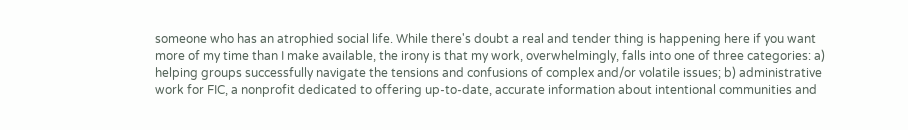someone who has an atrophied social life. While there's doubt a real and tender thing is happening here if you want more of my time than I make available, the irony is that my work, overwhelmingly, falls into one of three categories: a) helping groups successfully navigate the tensions and confusions of complex and/or volatile issues; b) administrative work for FIC, a nonprofit dedicated to offering up-to-date, accurate information about intentional communities and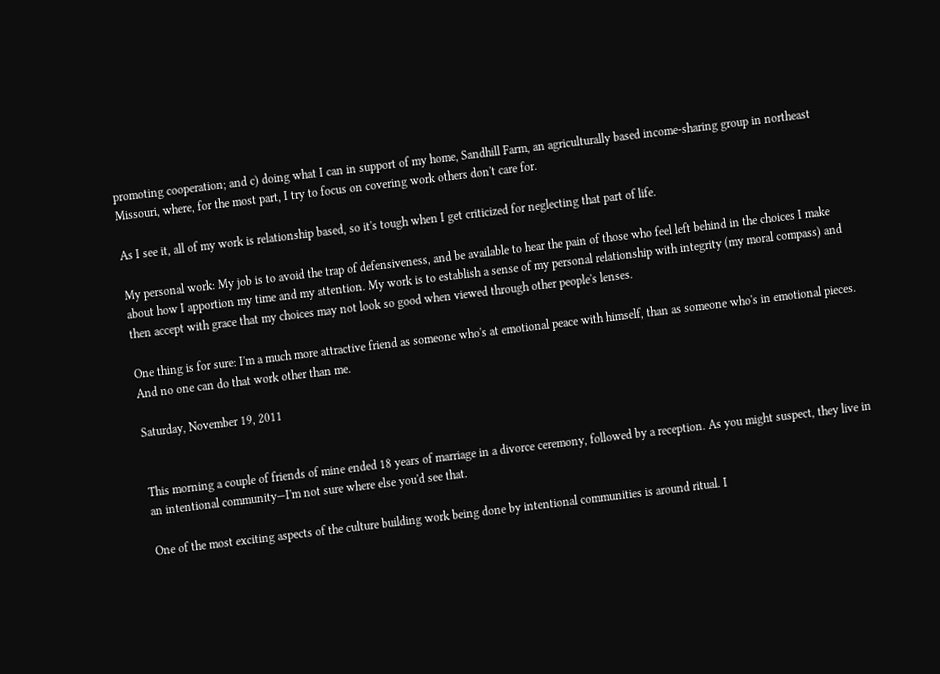promoting cooperation; and c) doing what I can in support of my home, Sandhill Farm, an agriculturally based income-sharing group in northeast Missouri, where, for the most part, I try to focus on covering work others don't care for.

As I see it, all of my work is relationship based, so it's tough when I get criticized for neglecting that part of life.

My personal work: My job is to avoid the trap of defensiveness, and be available to hear the pain of those who feel left behind in the choices I make about how I apportion my time and my attention. My work is to establish a sense of my personal relationship with integrity (my moral compass) and then accept with grace that my choices may not look so good when viewed through other people's lenses.

One thing is for sure: I'm a much more attractive friend as someone who's at emotional peace with himself, than as someone who's in emotional pieces. And no one can do that work other than me.

Saturday, November 19, 2011


This morning a couple of friends of mine ended 18 years of marriage in a divorce ceremony, followed by a reception. As you might suspect, they live in an intentional community—I'm not sure where else you'd see that.

One of the most exciting aspects of the culture building work being done by intentional communities is around ritual. I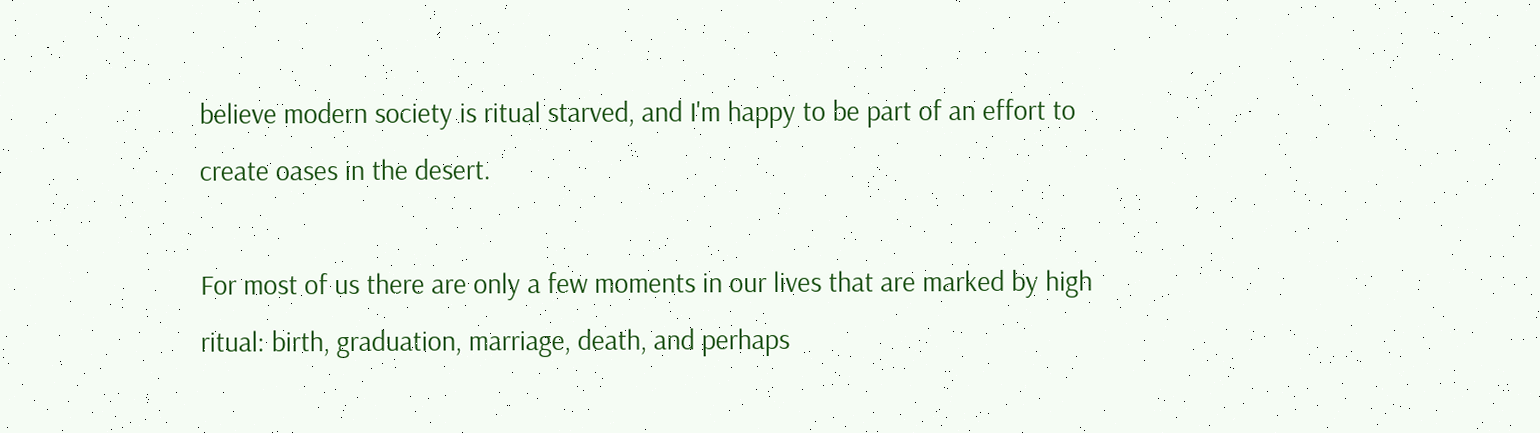believe modern society is ritual starved, and I'm happy to be part of an effort to create oases in the desert.

For most of us there are only a few moments in our lives that are marked by high ritual: birth, graduation, marriage, death, and perhaps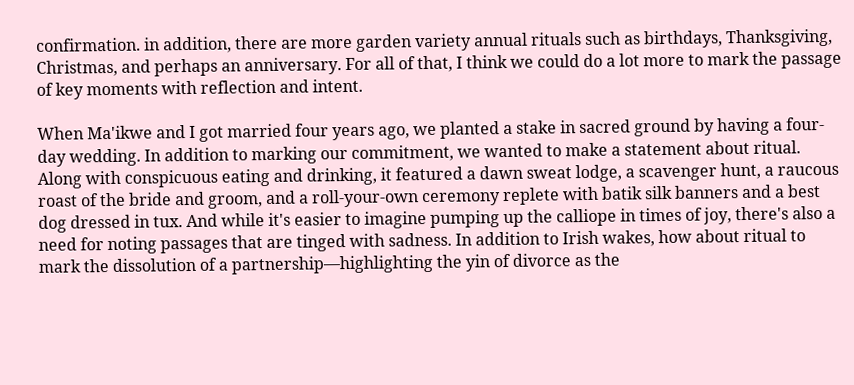confirmation. in addition, there are more garden variety annual rituals such as birthdays, Thanksgiving, Christmas, and perhaps an anniversary. For all of that, I think we could do a lot more to mark the passage of key moments with reflection and intent.

When Ma'ikwe and I got married four years ago, we planted a stake in sacred ground by having a four-day wedding. In addition to marking our commitment, we wanted to make a statement about ritual. Along with conspicuous eating and drinking, it featured a dawn sweat lodge, a scavenger hunt, a raucous roast of the bride and groom, and a roll-your-own ceremony replete with batik silk banners and a best dog dressed in tux. And while it's easier to imagine pumping up the calliope in times of joy, there's also a need for noting passages that are tinged with sadness. In addition to Irish wakes, how about ritual to mark the dissolution of a partnership—highlighting the yin of divorce as the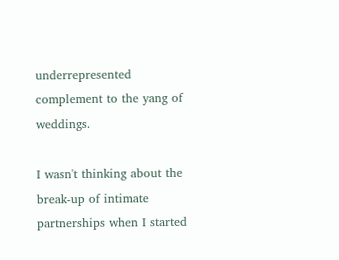underrepresented complement to the yang of weddings.

I wasn't thinking about the break-up of intimate partnerships when I started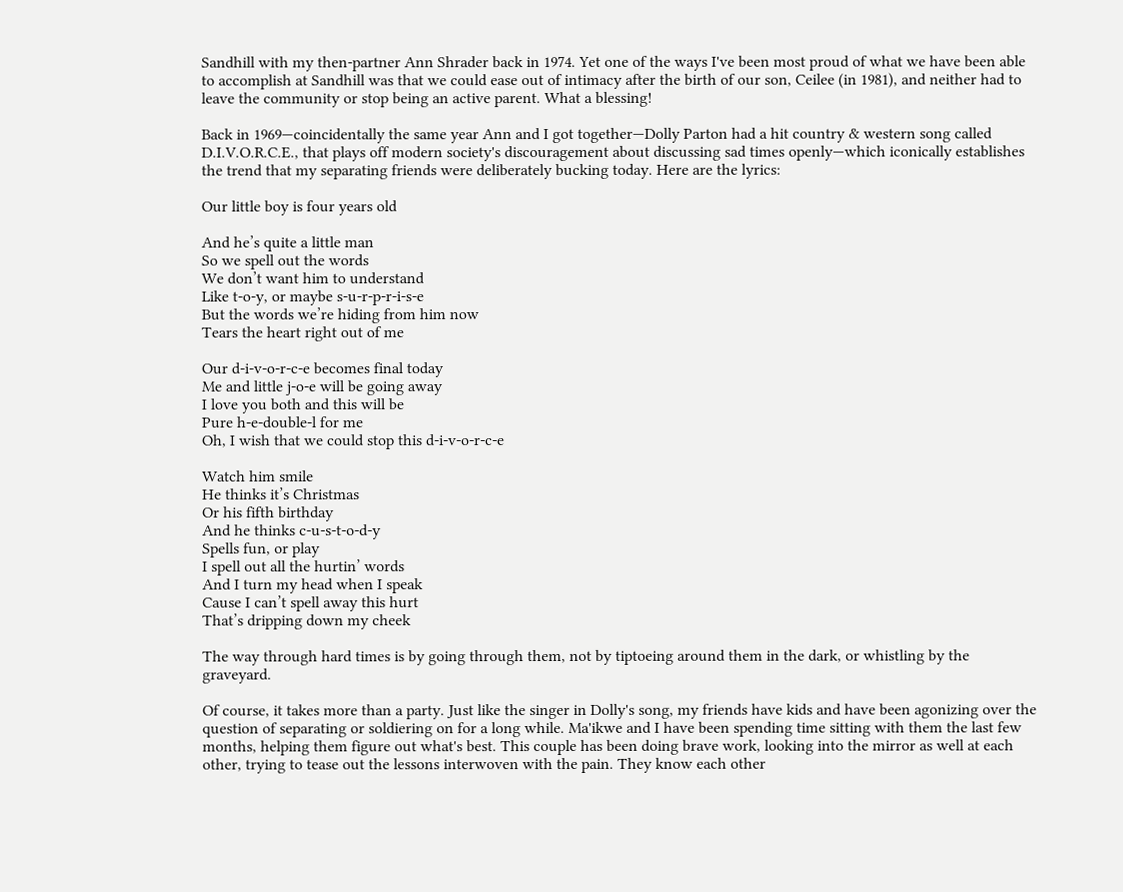Sandhill with my then-partner Ann Shrader back in 1974. Yet one of the ways I've been most proud of what we have been able to accomplish at Sandhill was that we could ease out of intimacy after the birth of our son, Ceilee (in 1981), and neither had to leave the community or stop being an active parent. What a blessing!

Back in 1969—coincidentally the same year Ann and I got together—Dolly Parton had a hit country & western song called D.I.V.O.R.C.E., that plays off modern society's discouragement about discussing sad times openly—which iconically establishes the trend that my separating friends were deliberately bucking today. Here are the lyrics:

Our little boy is four years old

And he’s quite a little man
So we spell out the words
We don’t want him to understand
Like t-o-y, or maybe s-u-r-p-r-i-s-e
But the words we’re hiding from him now
Tears the heart right out of me

Our d-i-v-o-r-c-e becomes final today
Me and little j-o-e will be going away
I love you both and this will be
Pure h-e-double-l for me
Oh, I wish that we could stop this d-i-v-o-r-c-e

Watch him smile
He thinks it’s Christmas
Or his fifth birthday
And he thinks c-u-s-t-o-d-y
Spells fun, or play
I spell out all the hurtin’ words
And I turn my head when I speak
Cause I can’t spell away this hurt
That’s dripping down my cheek

The way through hard times is by going through them, not by tiptoeing around them in the dark, or whistling by the graveyard.

Of course, it takes more than a party. Just like the singer in Dolly's song, my friends have kids and have been agonizing over the question of separating or soldiering on for a long while. Ma'ikwe and I have been spending time sitting with them the last few months, helping them figure out what's best. This couple has been doing brave work, looking into the mirror as well at each other, trying to tease out the lessons interwoven with the pain. They know each other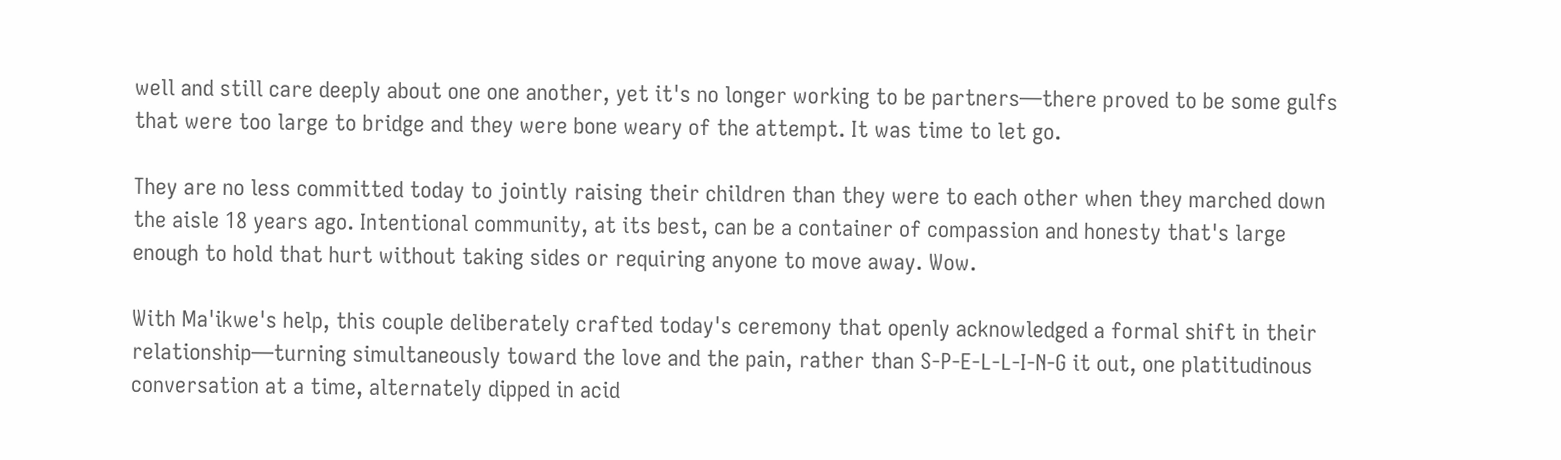well and still care deeply about one one another, yet it's no longer working to be partners—there proved to be some gulfs that were too large to bridge and they were bone weary of the attempt. It was time to let go.

They are no less committed today to jointly raising their children than they were to each other when they marched down the aisle 18 years ago. Intentional community, at its best, can be a container of compassion and honesty that's large enough to hold that hurt without taking sides or requiring anyone to move away. Wow.

With Ma'ikwe's help, this couple deliberately crafted today's ceremony that openly acknowledged a formal shift in their relationship—turning simultaneously toward the love and the pain, rather than S-P-E-L-L-I-N-G it out, one platitudinous conversation at a time, alternately dipped in acid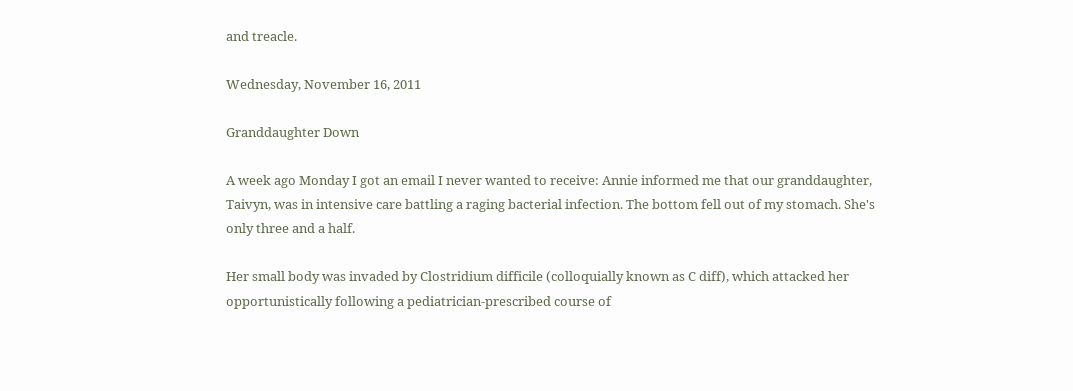and treacle.

Wednesday, November 16, 2011

Granddaughter Down

A week ago Monday I got an email I never wanted to receive: Annie informed me that our granddaughter, Taivyn, was in intensive care battling a raging bacterial infection. The bottom fell out of my stomach. She's only three and a half.

Her small body was invaded by Clostridium difficile (colloquially known as C diff), which attacked her opportunistically following a pediatrician-prescribed course of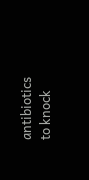antibiotics to knock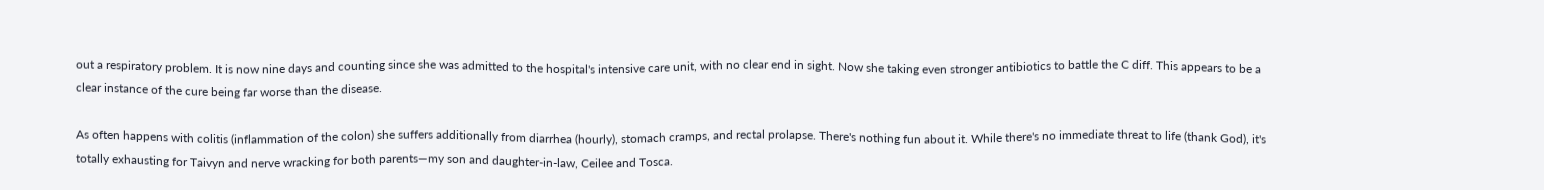out a respiratory problem. It is now nine days and counting since she was admitted to the hospital's intensive care unit, with no clear end in sight. Now she taking even stronger antibiotics to battle the C diff. This appears to be a clear instance of the cure being far worse than the disease.

As often happens with colitis (inflammation of the colon) she suffers additionally from diarrhea (hourly), stomach cramps, and rectal prolapse. There's nothing fun about it. While there's no immediate threat to life (thank God), it's totally exhausting for Taivyn and nerve wracking for both parents—my son and daughter-in-law, Ceilee and Tosca.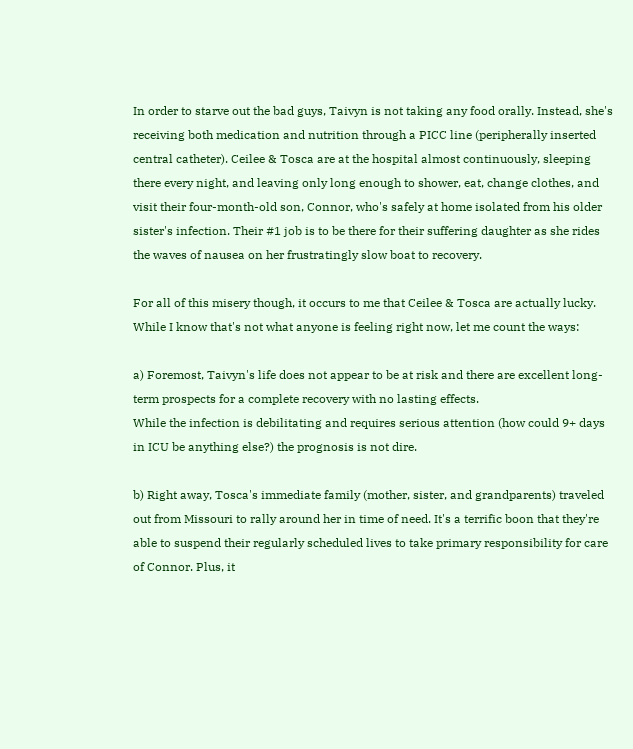In order to starve out the bad guys, Taivyn is not taking any food orally. Instead, she's receiving both medication and nutrition through a PICC line (peripherally inserted central catheter). Ceilee & Tosca are at the hospital almost continuously, sleeping there every night, and leaving only long enough to shower, eat, change clothes, and visit their four-month-old son, Connor, who's safely at home isolated from his older sister's infection. Their #1 job is to be there for their suffering daughter as she rides
the waves of nausea on her frustratingly slow boat to recovery.

For all of this misery though, it occurs to me that Ceilee & Tosca are actually lucky. While I know that's not what anyone is feeling right now, let me count the ways:

a) Foremost, Taivyn's life does not appear to be at risk and there are excellent long-term prospects for a complete recovery with no lasting effects.
While the infection is debilitating and requires serious attention (how could 9+ days in ICU be anything else?) the prognosis is not dire.

b) Right away, Tosca's immediate family (mother, sister, and grandparents) traveled out from Missouri to rally around her in time of need. It's a terrific boon that they're able to suspend their regularly scheduled lives to take primary responsibility for care of Connor. Plus, it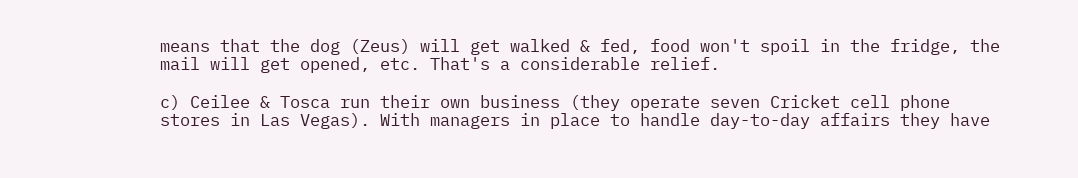means that the dog (Zeus) will get walked & fed, food won't spoil in the fridge, the mail will get opened, etc. That's a considerable relief.

c) Ceilee & Tosca run their own business (they operate seven Cricket cell phone stores in Las Vegas). With managers in place to handle day-to-day affairs they have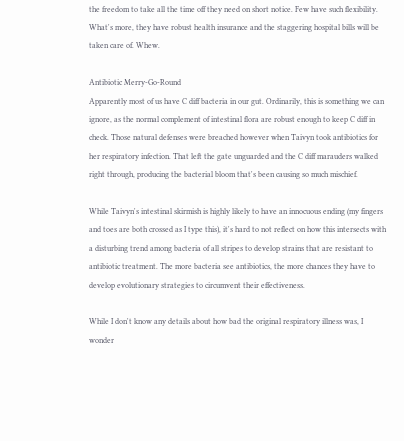the freedom to take all the time off they need on short notice. Few have such flexibility. What's more, they have robust health insurance and the staggering hospital bills will be taken care of. Whew.

Antibiotic Merry-Go-Round
Apparently most of us have C diff bacteria in our gut. Ordinarily, this is something we can ignore, as the normal complement of intestinal flora are robust enough to keep C diff in check. Those natural defenses were breached however when Taivyn took antibiotics for her respiratory infection. That left the gate unguarded and the C diff marauders walked right through, producing the bacterial bloom that's been causing so much mischief.

While Taivyn's intestinal skirmish is highly likely to have an innocuous ending (my fingers and toes are both crossed as I type this), it's hard to not reflect on how this intersects with a disturbing trend among bacteria of all stripes to develop strains that are resistant to antibiotic treatment. The more bacteria see antibiotics, the more chances they have to develop evolutionary strategies to circumvent their effectiveness.

While I don't know any details about how bad the original respiratory illness was, I wonder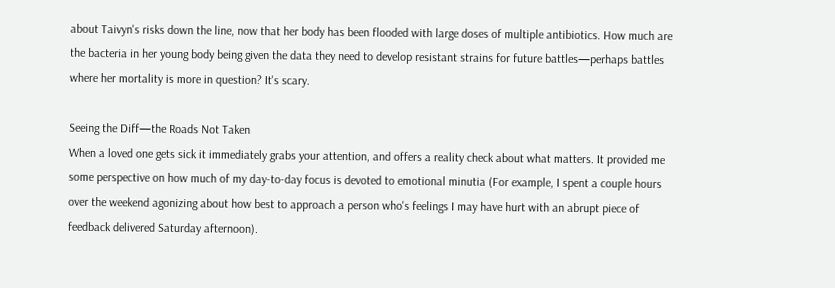about Taivyn's risks down the line, now that her body has been flooded with large doses of multiple antibiotics. How much are the bacteria in her young body being given the data they need to develop resistant strains for future battles—perhaps battles where her mortality is more in question? It's scary.

Seeing the Diff—the Roads Not Taken
When a loved one gets sick it immediately grabs your attention, and offers a reality check about what matters. It provided me some perspective on how much of my day-to-day focus is devoted to emotional minutia (For example, I spent a couple hours over the weekend agonizing about how best to approach a person who's feelings I may have hurt with an abrupt piece of feedback delivered Saturday afternoon).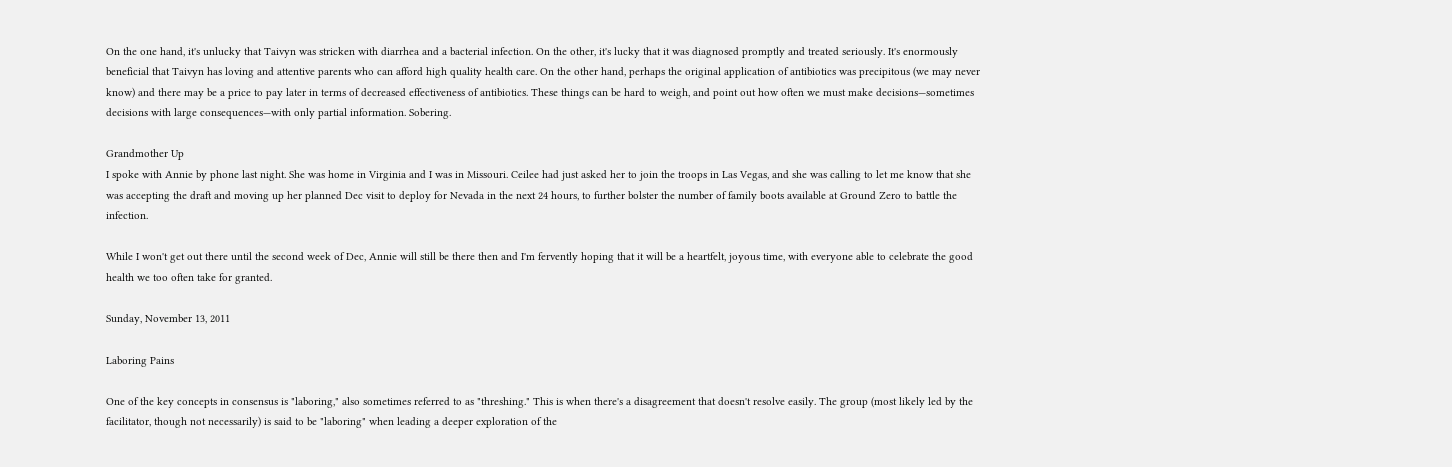On the one hand, it's unlucky that Taivyn was stricken with diarrhea and a bacterial infection. On the other, it's lucky that it was diagnosed promptly and treated seriously. It's enormously beneficial that Taivyn has loving and attentive parents who can afford high quality health care. On the other hand, perhaps the original application of antibiotics was precipitous (we may never know) and there may be a price to pay later in terms of decreased effectiveness of antibiotics. These things can be hard to weigh, and point out how often we must make decisions—sometimes decisions with large consequences—with only partial information. Sobering.

Grandmother Up
I spoke with Annie by phone last night. She was home in Virginia and I was in Missouri. Ceilee had just asked her to join the troops in Las Vegas, and she was calling to let me know that she was accepting the draft and moving up her planned Dec visit to deploy for Nevada in the next 24 hours, to further bolster the number of family boots available at Ground Zero to battle the infection.

While I won't get out there until the second week of Dec, Annie will still be there then and I'm fervently hoping that it will be a heartfelt, joyous time, with everyone able to celebrate the good health we too often take for granted.

Sunday, November 13, 2011

Laboring Pains

One of the key concepts in consensus is "laboring," also sometimes referred to as "threshing." This is when there's a disagreement that doesn't resolve easily. The group (most likely led by the facilitator, though not necessarily) is said to be "laboring" when leading a deeper exploration of the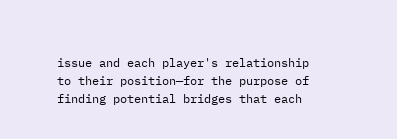issue and each player's relationship to their position—for the purpose of finding potential bridges that each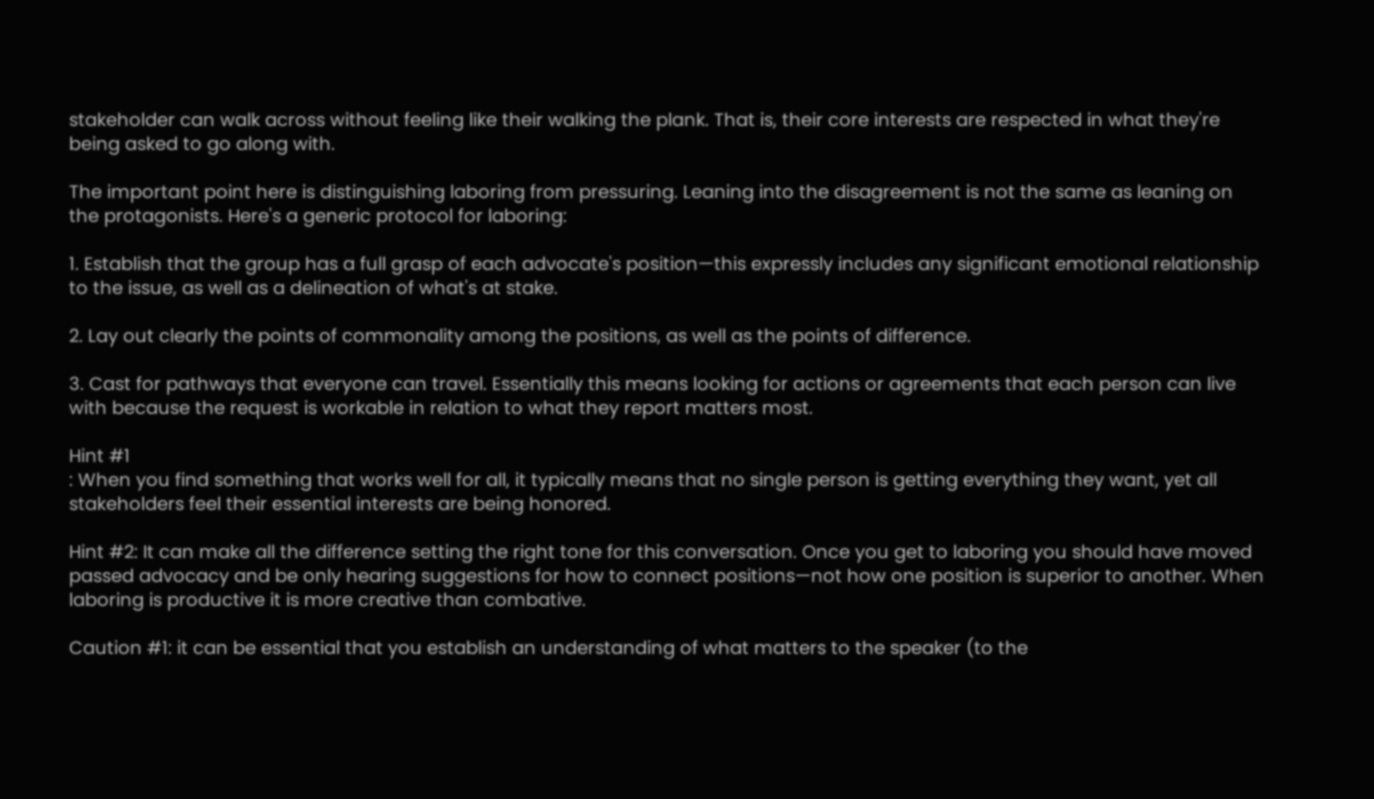stakeholder can walk across without feeling like their walking the plank. That is, their core interests are respected in what they're being asked to go along with.

The important point here is distinguishing laboring from pressuring. Leaning into the disagreement is not the same as leaning on the protagonists. Here's a generic protocol for laboring:

1. Establish that the group has a full grasp of each advocate's position—this expressly includes any significant emotional relationship to the issue, as well as a delineation of what's at stake.

2. Lay out clearly the points of commonality among the positions, as well as the points of difference.

3. Cast for pathways that everyone can travel. Essentially this means looking for actions or agreements that each person can live with because the request is workable in relation to what they report matters most.

Hint #1
: When you find something that works well for all, it typically means that no single person is getting everything they want, yet all stakeholders feel their essential interests are being honored.

Hint #2: It can make all the difference setting the right tone for this conversation. Once you get to laboring you should have moved passed advocacy and be only hearing suggestions for how to connect positions—not how one position is superior to another. When laboring is productive it is more creative than combative.

Caution #1: it can be essential that you establish an understanding of what matters to the speaker (to the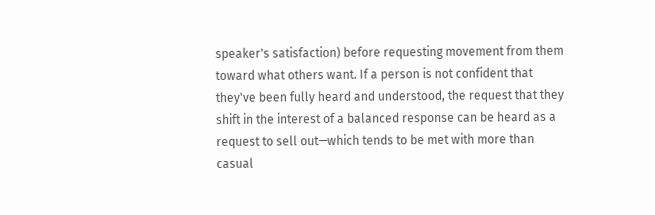speaker's satisfaction) before requesting movement from them toward what others want. If a person is not confident that they've been fully heard and understood, the request that they shift in the interest of a balanced response can be heard as a request to sell out—which tends to be met with more than casual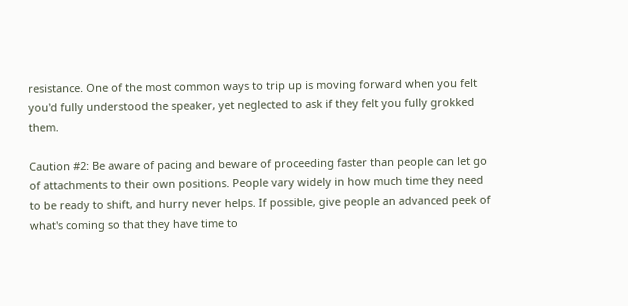resistance. One of the most common ways to trip up is moving forward when you felt you'd fully understood the speaker, yet neglected to ask if they felt you fully grokked them.

Caution #2: Be aware of pacing and beware of proceeding faster than people can let go of attachments to their own positions. People vary widely in how much time they need to be ready to shift, and hurry never helps. If possible, give people an advanced peek of what's coming so that they have time to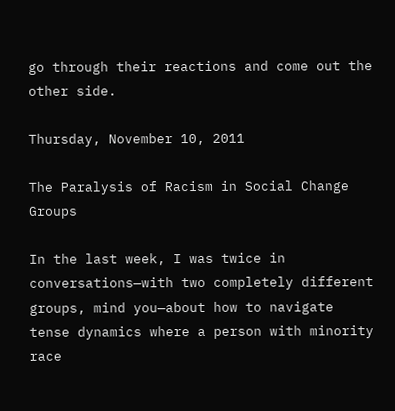go through their reactions and come out the other side.

Thursday, November 10, 2011

The Paralysis of Racism in Social Change Groups

In the last week, I was twice in conversations—with two completely different groups, mind you—about how to navigate tense dynamics where a person with minority race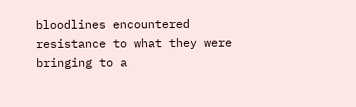bloodlines encountered resistance to what they were bringing to a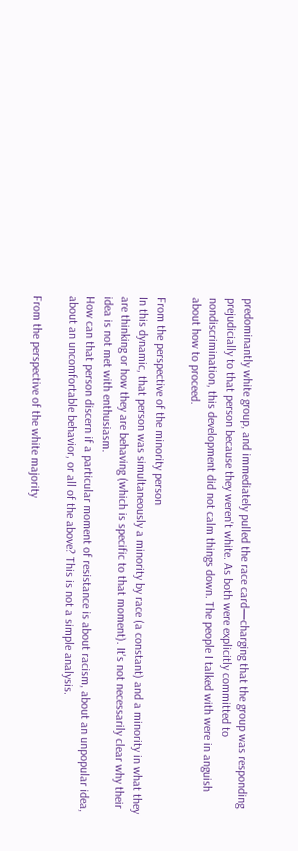predominantly white group, and immediately pulled the race card—charging that the group was responding prejudicially to that person because they weren't white. As both were explicitly committed to nondiscrimination, this development did not calm things down. The people I talked with were in anguish about how to proceed.

From the perspective of the minority person
In this dynamic, that person was simultaneously a minority by race (a constant) and a minority in what they are thinking or how they are behaving (which is specific to that moment). It's not necessarily clear why their idea is not met with enthusiasm.
How can that person discern if a particular moment of resistance is about racism, about an unpopular idea, about an uncomfortable behavior, or all of the above? This is not a simple analysis.

From the perspective of the white majority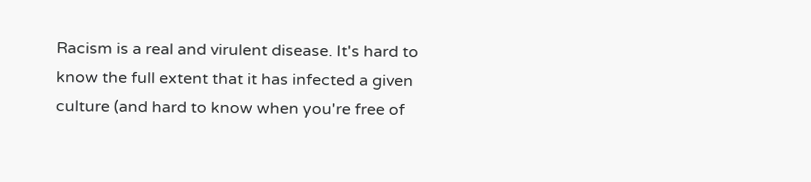Racism is a real and virulent disease. It's hard to know the full extent that it has infected a given culture (and hard to know when you're free of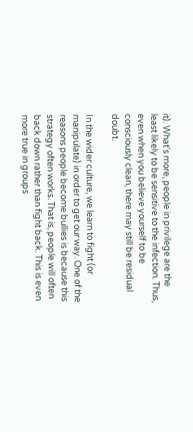it). What's more, people in privilege are the least likely to be sensitive to the infection. Thus, even when you believe yourself to be consciously clean, there may still be residual doubt.

In the wider culture, we learn to fight (or manipulate) in order to get our way. One of the reasons people become bullies is because this strategy often works. That is, people will often back down rather than fight back. This is even more true in groups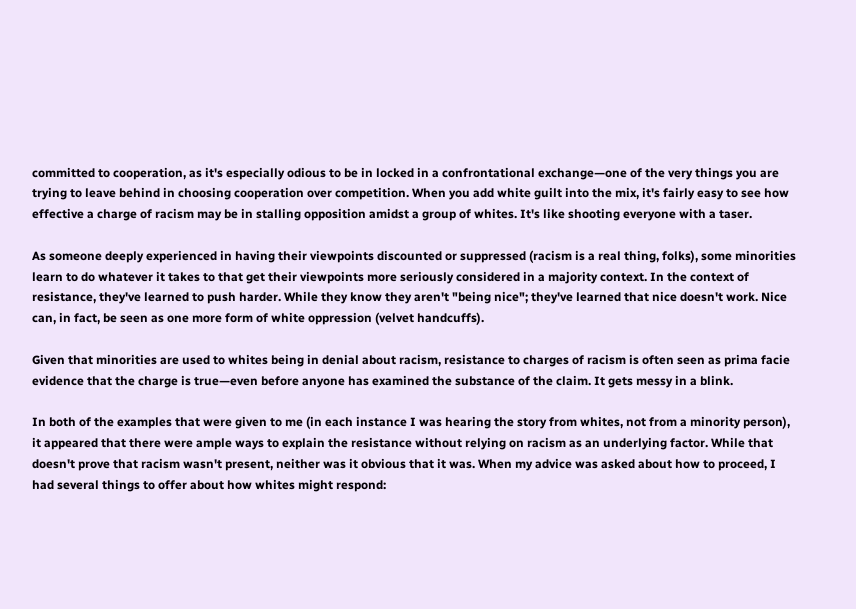committed to cooperation, as it's especially odious to be in locked in a confrontational exchange—one of the very things you are trying to leave behind in choosing cooperation over competition. When you add white guilt into the mix, it's fairly easy to see how effective a charge of racism may be in stalling opposition amidst a group of whites. It's like shooting everyone with a taser.

As someone deeply experienced in having their viewpoints discounted or suppressed (racism is a real thing, folks), some minorities learn to do whatever it takes to that get their viewpoints more seriously considered in a majority context. In the context of resistance, they've learned to push harder. While they know they aren't "being nice"; they've learned that nice doesn't work. Nice can, in fact, be seen as one more form of white oppression (velvet handcuffs).

Given that minorities are used to whites being in denial about racism, resistance to charges of racism is often seen as prima facie evidence that the charge is true—even before anyone has examined the substance of the claim. It gets messy in a blink.

In both of the examples that were given to me (in each instance I was hearing the story from whites, not from a minority person), it appeared that there were ample ways to explain the resistance without relying on racism as an underlying factor. While that doesn't prove that racism wasn't present, neither was it obvious that it was. When my advice was asked about how to proceed, I had several things to offer about how whites might respond: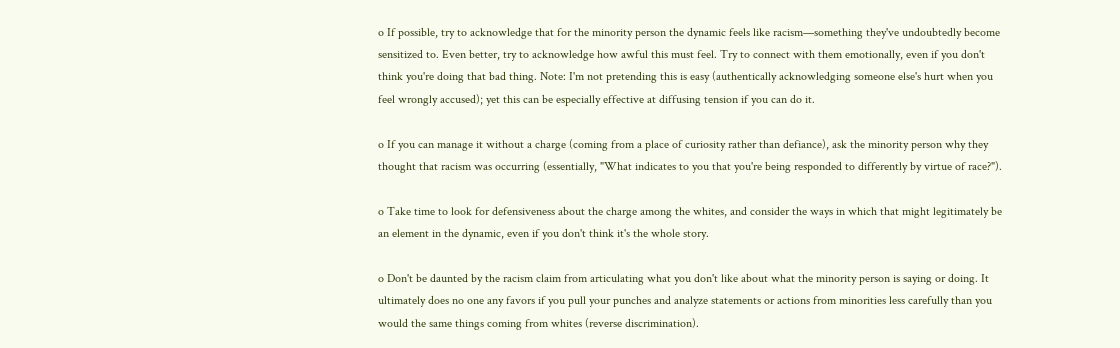o If possible, try to acknowledge that for the minority person the dynamic feels like racism—something they've undoubtedly become sensitized to. Even better, try to acknowledge how awful this must feel. Try to connect with them emotionally, even if you don't think you're doing that bad thing. Note: I'm not pretending this is easy (authentically acknowledging someone else's hurt when you feel wrongly accused); yet this can be especially effective at diffusing tension if you can do it.

o If you can manage it without a charge (coming from a place of curiosity rather than defiance), ask the minority person why they thought that racism was occurring (essentially, "What indicates to you that you're being responded to differently by virtue of race?").

o Take time to look for defensiveness about the charge among the whites, and consider the ways in which that might legitimately be an element in the dynamic, even if you don't think it's the whole story.

o Don't be daunted by the racism claim from articulating what you don't like about what the minority person is saying or doing. It ultimately does no one any favors if you pull your punches and analyze statements or actions from minorities less carefully than you would the same things coming from whites (reverse discrimination).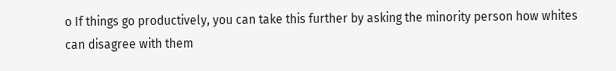o If things go productively, you can take this further by asking the minority person how whites can disagree with them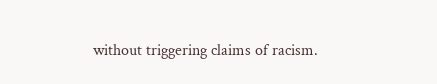without triggering claims of racism.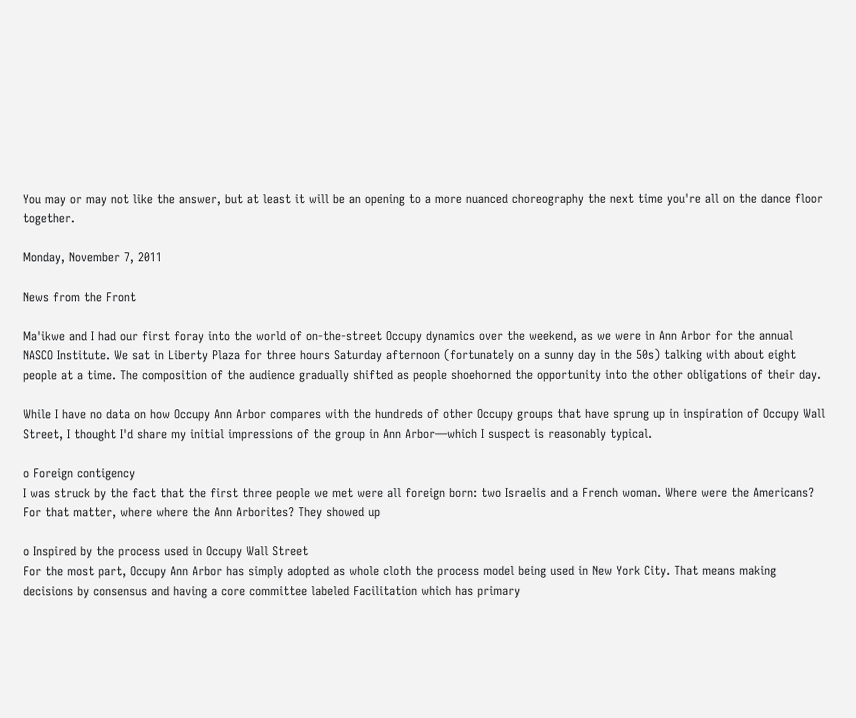You may or may not like the answer, but at least it will be an opening to a more nuanced choreography the next time you're all on the dance floor together.

Monday, November 7, 2011

News from the Front

Ma'ikwe and I had our first foray into the world of on-the-street Occupy dynamics over the weekend, as we were in Ann Arbor for the annual NASCO Institute. We sat in Liberty Plaza for three hours Saturday afternoon (fortunately on a sunny day in the 50s) talking with about eight people at a time. The composition of the audience gradually shifted as people shoehorned the opportunity into the other obligations of their day.

While I have no data on how Occupy Ann Arbor compares with the hundreds of other Occupy groups that have sprung up in inspiration of Occupy Wall Street, I thought I'd share my initial impressions of the group in Ann Arbor—which I suspect is reasonably typical.

o Foreign contigency
I was struck by the fact that the first three people we met were all foreign born: two Israelis and a French woman. Where were the Americans? For that matter, where where the Ann Arborites? They showed up

o Inspired by the process used in Occupy Wall Street
For the most part, Occupy Ann Arbor has simply adopted as whole cloth the process model being used in New York City. That means making decisions by consensus and having a core committee labeled Facilitation which has primary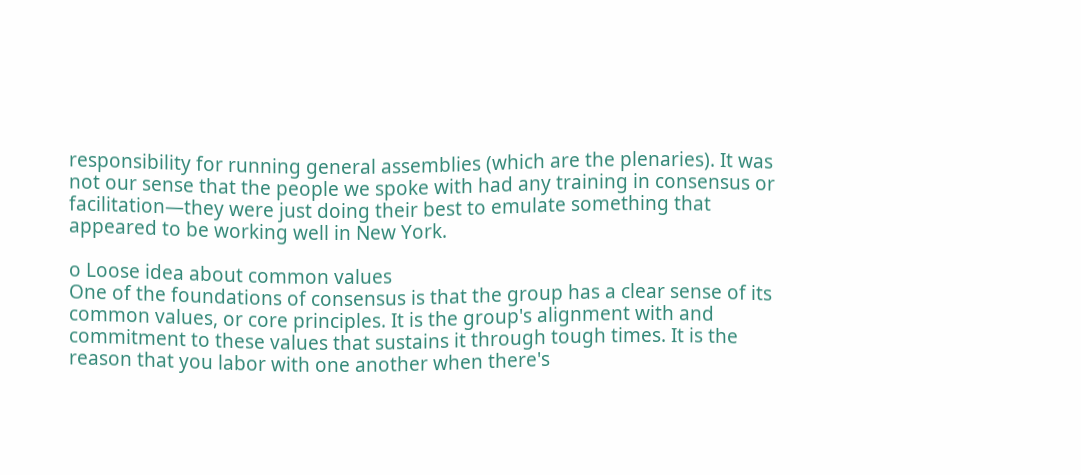responsibility for running general assemblies (which are the plenaries). It was not our sense that the people we spoke with had any training in consensus or facilitation—they were just doing their best to emulate something that appeared to be working well in New York.

o Loose idea about common values
One of the foundations of consensus is that the group has a clear sense of its common values, or core principles. It is the group's alignment with and commitment to these values that sustains it through tough times. It is the reason that you labor with one another when there's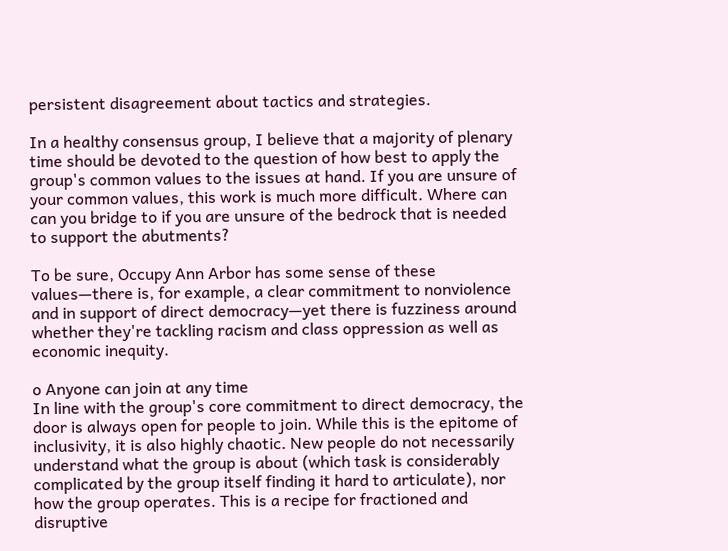persistent disagreement about tactics and strategies.

In a healthy consensus group, I believe that a majority of plenary time should be devoted to the question of how best to apply the group's common values to the issues at hand. If you are unsure of your common values, this work is much more difficult. Where can can you bridge to if you are unsure of the bedrock that is needed to support the abutments?

To be sure, Occupy Ann Arbor has some sense of these values—there is, for example, a clear commitment to nonviolence and in support of direct democracy—yet there is fuzziness around whether they're tackling racism and class oppression as well as economic inequity.

o Anyone can join at any time
In line with the group's core commitment to direct democracy, the door is always open for people to join. While this is the epitome of inclusivity, it is also highly chaotic. New people do not necessarily understand what the group is about (which task is considerably complicated by the group itself finding it hard to articulate), nor how the group operates. This is a recipe for fractioned and disruptive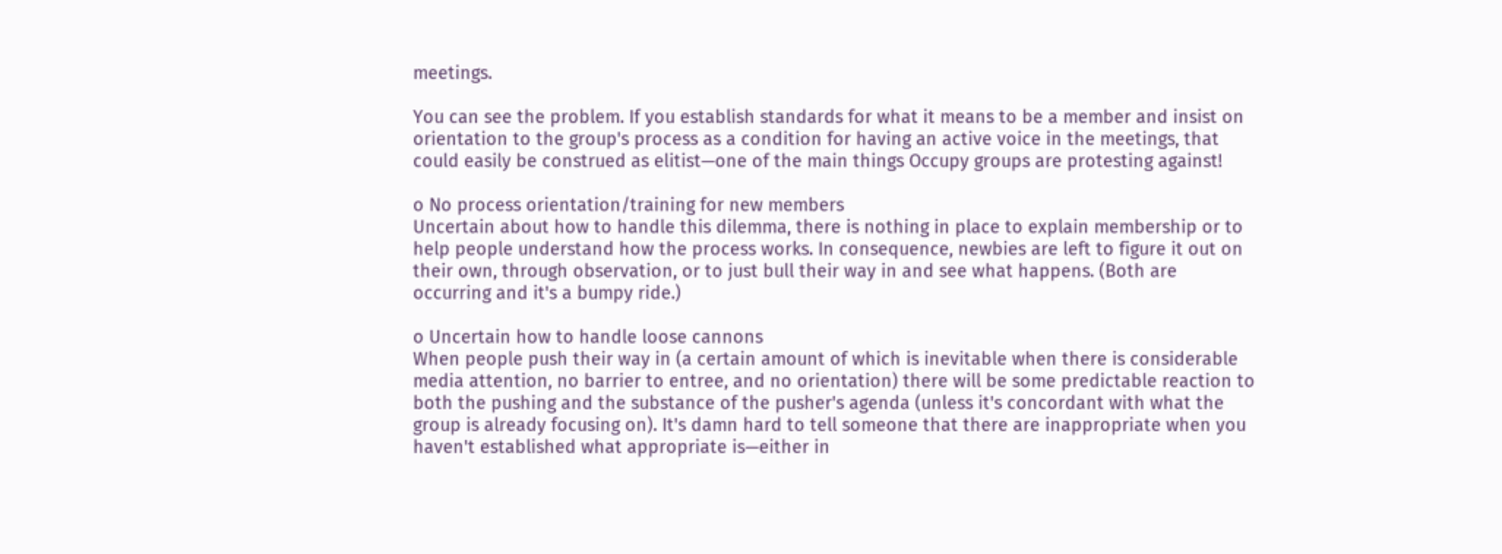meetings.

You can see the problem. If you establish standards for what it means to be a member and insist on orientation to the group's process as a condition for having an active voice in the meetings, that could easily be construed as elitist—one of the main things Occupy groups are protesting against!

o No process orientation/training for new members
Uncertain about how to handle this dilemma, there is nothing in place to explain membership or to help people understand how the process works. In consequence, newbies are left to figure it out on their own, through observation, or to just bull their way in and see what happens. (Both are occurring and it's a bumpy ride.)

o Uncertain how to handle loose cannons
When people push their way in (a certain amount of which is inevitable when there is considerable media attention, no barrier to entree, and no orientation) there will be some predictable reaction to both the pushing and the substance of the pusher's agenda (unless it's concordant with what the group is already focusing on). It's damn hard to tell someone that there are inappropriate when you haven't established what appropriate is—either in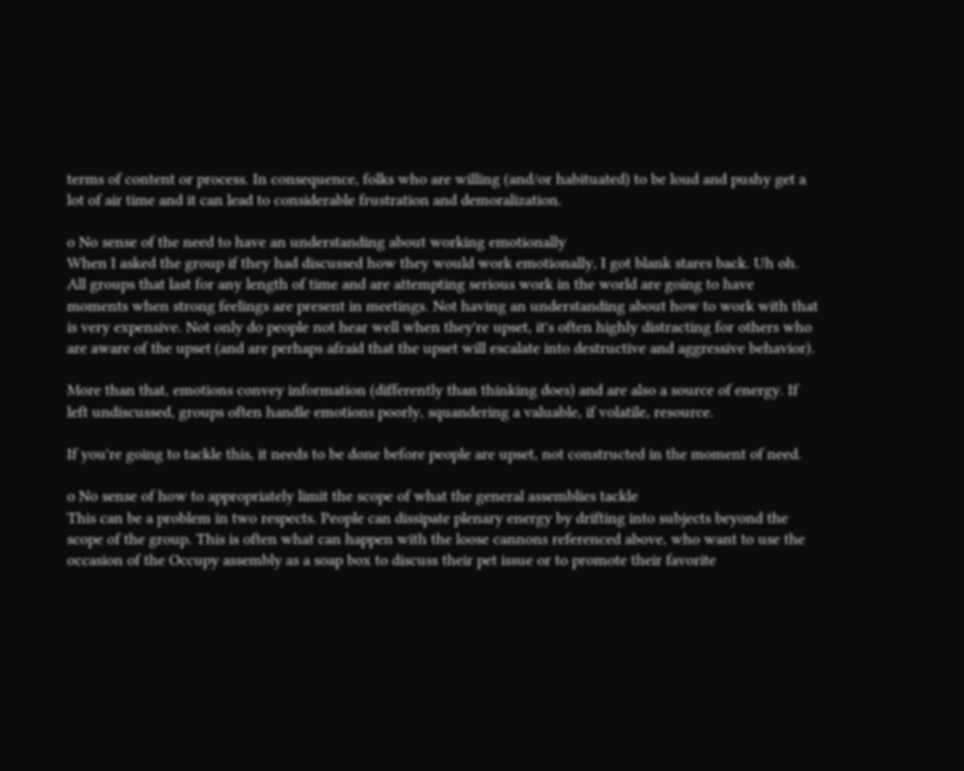terms of content or process. In consequence, folks who are willing (and/or habituated) to be loud and pushy get a lot of air time and it can lead to considerable frustration and demoralization.

o No sense of the need to have an understanding about working emotionally
When I asked the group if they had discussed how they would work emotionally, I got blank stares back. Uh oh. All groups that last for any length of time and are attempting serious work in the world are going to have moments when strong feelings are present in meetings. Not having an understanding about how to work with that is very expensive. Not only do people not hear well when they're upset, it's often highly distracting for others who are aware of the upset (and are perhaps afraid that the upset will escalate into destructive and aggressive behavior).

More than that, emotions convey information (differently than thinking does) and are also a source of energy. If left undiscussed, groups often handle emotions poorly, squandering a valuable, if volatile, resource.

If you're going to tackle this, it needs to be done before people are upset, not constructed in the moment of need.

o No sense of how to appropriately limit the scope of what the general assemblies tackle
This can be a problem in two respects. People can dissipate plenary energy by drifting into subjects beyond the scope of the group. This is often what can happen with the loose cannons referenced above, who want to use the occasion of the Occupy assembly as a soap box to discuss their pet issue or to promote their favorite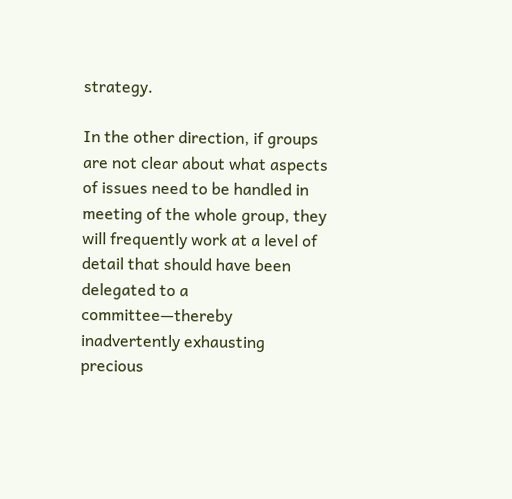strategy.

In the other direction, if groups are not clear about what aspects of issues need to be handled in meeting of the whole group, they will frequently work at a level of detail that should have been delegated to a committee—thereby inadvertently exhausting precious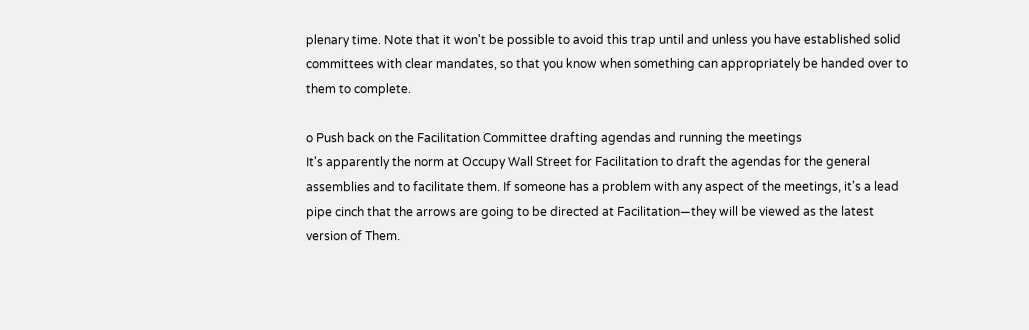plenary time. Note that it won't be possible to avoid this trap until and unless you have established solid committees with clear mandates, so that you know when something can appropriately be handed over to them to complete.

o Push back on the Facilitation Committee drafting agendas and running the meetings
It's apparently the norm at Occupy Wall Street for Facilitation to draft the agendas for the general assemblies and to facilitate them. If someone has a problem with any aspect of the meetings, it's a lead pipe cinch that the arrows are going to be directed at Facilitation—they will be viewed as the latest version of Them.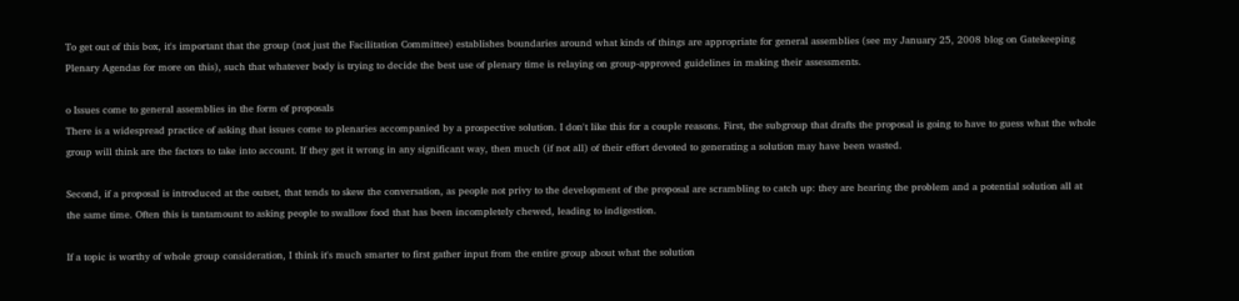To get out of this box, it's important that the group (not just the Facilitation Committee) establishes boundaries around what kinds of things are appropriate for general assemblies (see my January 25, 2008 blog on Gatekeeping Plenary Agendas for more on this), such that whatever body is trying to decide the best use of plenary time is relaying on group-approved guidelines in making their assessments.

o Issues come to general assemblies in the form of proposals
There is a widespread practice of asking that issues come to plenaries accompanied by a prospective solution. I don't like this for a couple reasons. First, the subgroup that drafts the proposal is going to have to guess what the whole group will think are the factors to take into account. If they get it wrong in any significant way, then much (if not all) of their effort devoted to generating a solution may have been wasted.

Second, if a proposal is introduced at the outset, that tends to skew the conversation, as people not privy to the development of the proposal are scrambling to catch up: they are hearing the problem and a potential solution all at the same time. Often this is tantamount to asking people to swallow food that has been incompletely chewed, leading to indigestion.

If a topic is worthy of whole group consideration, I think it's much smarter to first gather input from the entire group about what the solution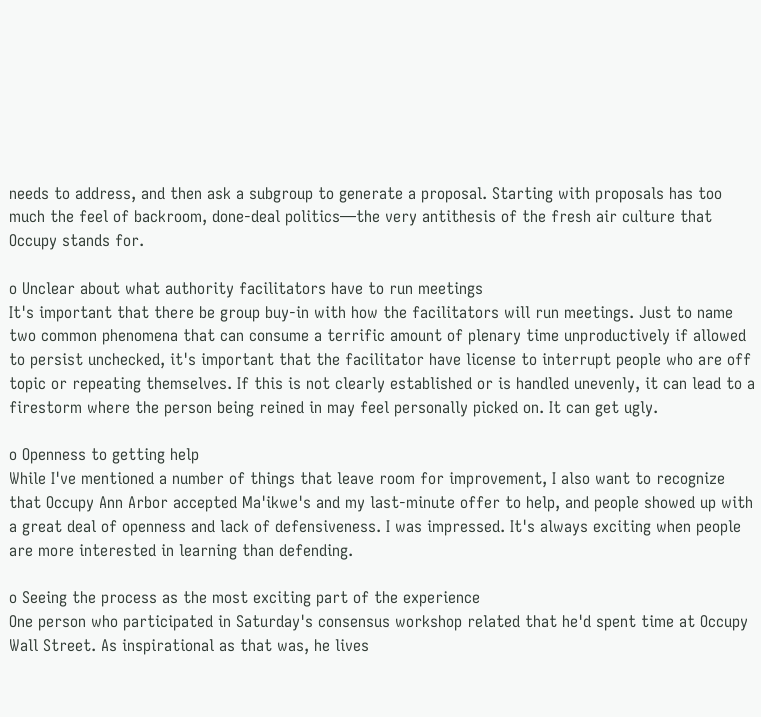needs to address, and then ask a subgroup to generate a proposal. Starting with proposals has too much the feel of backroom, done-deal politics—the very antithesis of the fresh air culture that Occupy stands for.

o Unclear about what authority facilitators have to run meetings
It's important that there be group buy-in with how the facilitators will run meetings. Just to name two common phenomena that can consume a terrific amount of plenary time unproductively if allowed to persist unchecked, it's important that the facilitator have license to interrupt people who are off topic or repeating themselves. If this is not clearly established or is handled unevenly, it can lead to a firestorm where the person being reined in may feel personally picked on. It can get ugly.

o Openness to getting help
While I've mentioned a number of things that leave room for improvement, I also want to recognize that Occupy Ann Arbor accepted Ma'ikwe's and my last-minute offer to help, and people showed up with a great deal of openness and lack of defensiveness. I was impressed. It's always exciting when people are more interested in learning than defending.

o Seeing the process as the most exciting part of the experience
One person who participated in Saturday's consensus workshop related that he'd spent time at Occupy Wall Street. As inspirational as that was, he lives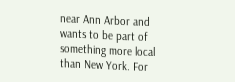near Ann Arbor and wants to be part of something more local than New York. For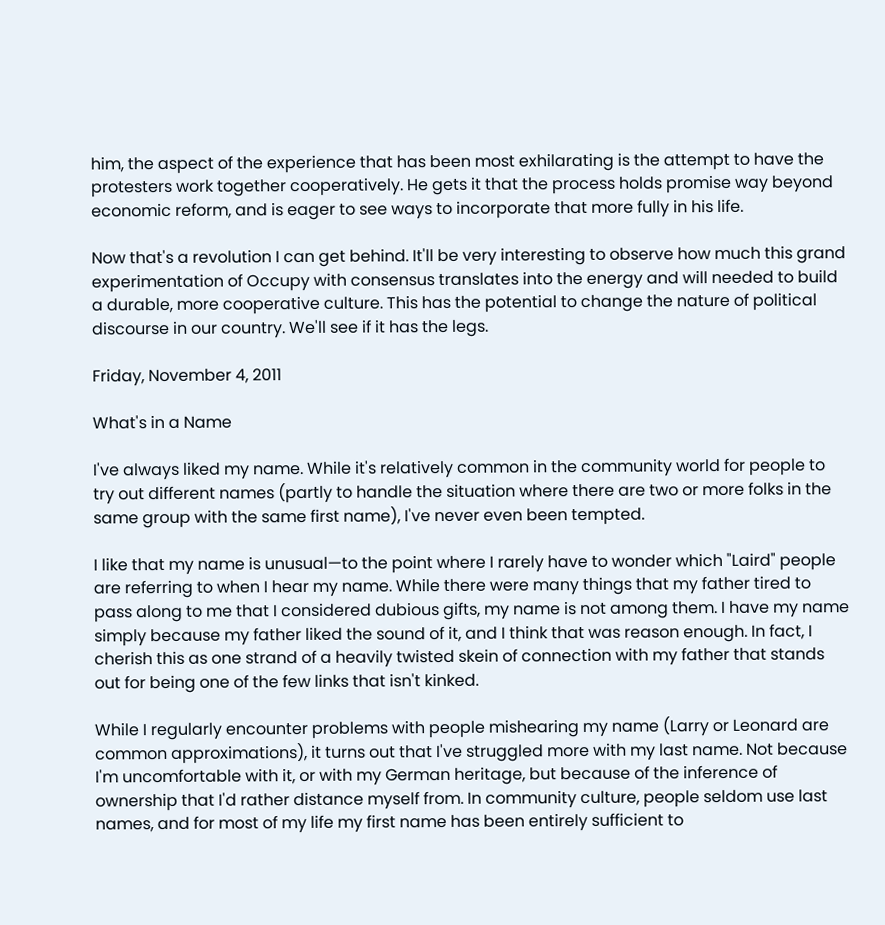him, the aspect of the experience that has been most exhilarating is the attempt to have the protesters work together cooperatively. He gets it that the process holds promise way beyond economic reform, and is eager to see ways to incorporate that more fully in his life.

Now that's a revolution I can get behind. It'll be very interesting to observe how much this grand experimentation of Occupy with consensus translates into the energy and will needed to build a durable, more cooperative culture. This has the potential to change the nature of political discourse in our country. We'll see if it has the legs.

Friday, November 4, 2011

What's in a Name

I've always liked my name. While it's relatively common in the community world for people to try out different names (partly to handle the situation where there are two or more folks in the same group with the same first name), I've never even been tempted.

I like that my name is unusual—to the point where I rarely have to wonder which "Laird" people are referring to when I hear my name. While there were many things that my father tired to pass along to me that I considered dubious gifts, my name is not among them. I have my name simply because my father liked the sound of it, and I think that was reason enough. In fact, I cherish this as one strand of a heavily twisted skein of connection with my father that stands out for being one of the few links that isn't kinked.

While I regularly encounter problems with people mishearing my name (Larry or Leonard are common approximations), it turns out that I've struggled more with my last name. Not because I'm uncomfortable with it, or with my German heritage, but because of the inference of ownership that I'd rather distance myself from. In community culture, people seldom use last names, and for most of my life my first name has been entirely sufficient to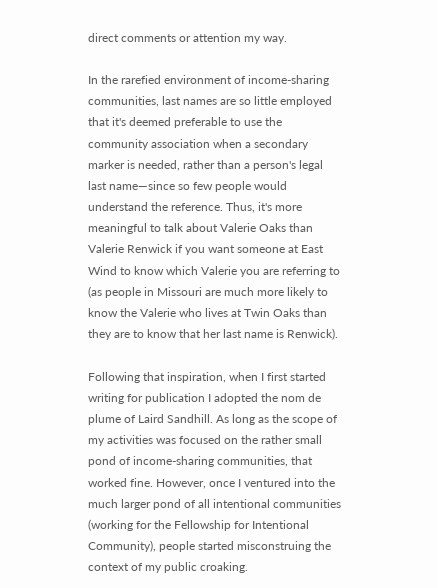direct comments or attention my way.

In the rarefied environment of income-sharing communities, last names are so little employed that it's deemed preferable to use the community association when a secondary marker is needed, rather than a person's legal last name—since so few people would understand the reference. Thus, it's more meaningful to talk about Valerie Oaks than Valerie Renwick if you want someone at East Wind to know which Valerie you are referring to (as people in Missouri are much more likely to know the Valerie who lives at Twin Oaks than they are to know that her last name is Renwick).

Following that inspiration, when I first started writing for publication I adopted the nom de plume of Laird Sandhill. As long as the scope of my activities was focused on the rather small pond of income-sharing communities, that worked fine. However, once I ventured into the much larger pond of all intentional communities (working for the Fellowship for Intentional Community), people started misconstruing the context of my public croaking.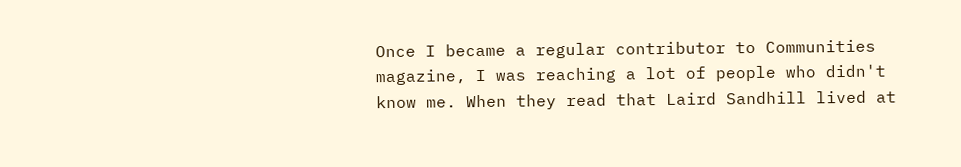Once I became a regular contributor to Communities magazine, I was reaching a lot of people who didn't know me. When they read that Laird Sandhill lived at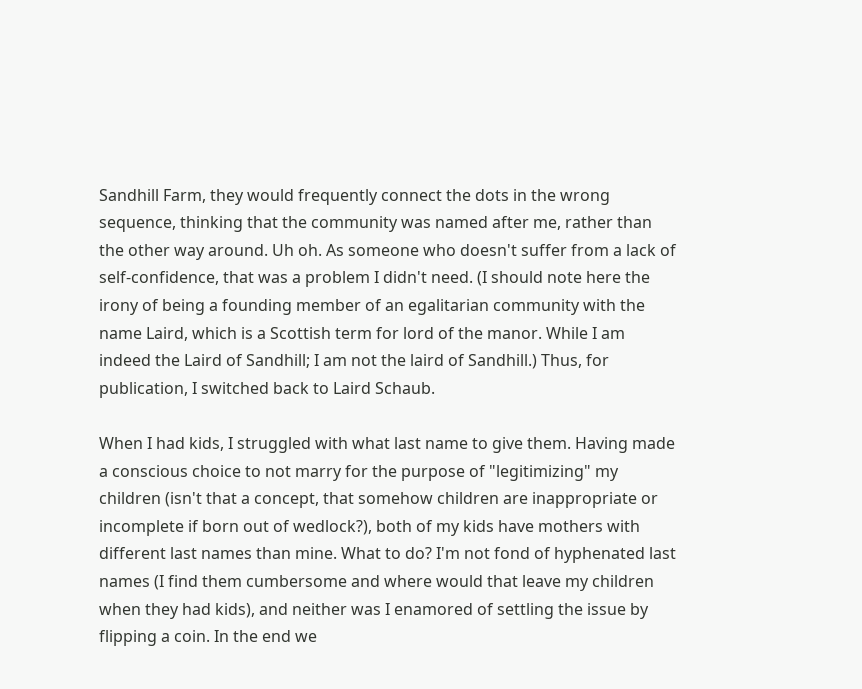Sandhill Farm, they would frequently connect the dots in the wrong sequence, thinking that the community was named after me, rather than the other way around. Uh oh. As someone who doesn't suffer from a lack of self-confidence, that was a problem I didn't need. (I should note here the irony of being a founding member of an egalitarian community with the name Laird, which is a Scottish term for lord of the manor. While I am indeed the Laird of Sandhill; I am not the laird of Sandhill.) Thus, for publication, I switched back to Laird Schaub.

When I had kids, I struggled with what last name to give them. Having made a conscious choice to not marry for the purpose of "legitimizing" my children (isn't that a concept, that somehow children are inappropriate or incomplete if born out of wedlock?), both of my kids have mothers with different last names than mine. What to do? I'm not fond of hyphenated last names (I find them cumbersome and where would that leave my children when they had kids), and neither was I enamored of settling the issue by flipping a coin. In the end we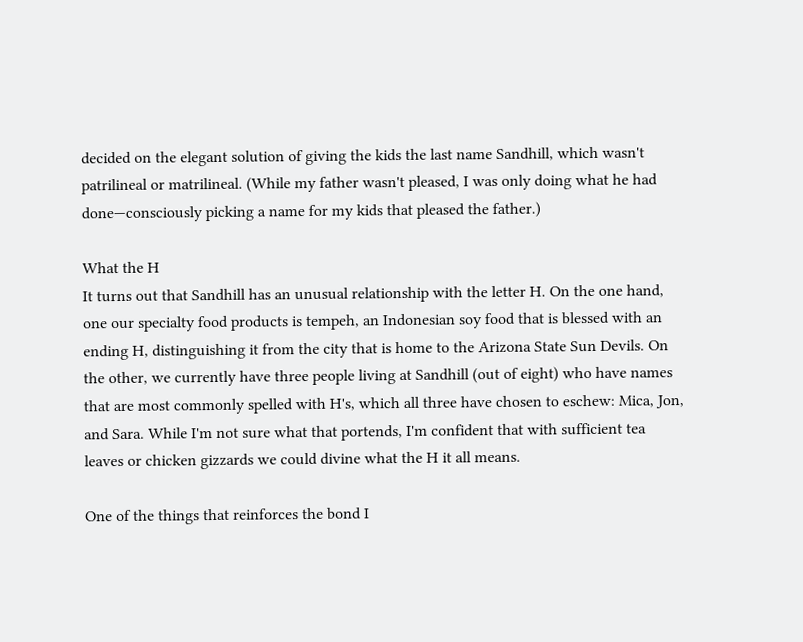decided on the elegant solution of giving the kids the last name Sandhill, which wasn't patrilineal or matrilineal. (While my father wasn't pleased, I was only doing what he had done—consciously picking a name for my kids that pleased the father.)

What the H
It turns out that Sandhill has an unusual relationship with the letter H. On the one hand, one our specialty food products is tempeh, an Indonesian soy food that is blessed with an ending H, distinguishing it from the city that is home to the Arizona State Sun Devils. On the other, we currently have three people living at Sandhill (out of eight) who have names that are most commonly spelled with H's, which all three have chosen to eschew: Mica, Jon, and Sara. While I'm not sure what that portends, I'm confident that with sufficient tea leaves or chicken gizzards we could divine what the H it all means.

One of the things that reinforces the bond I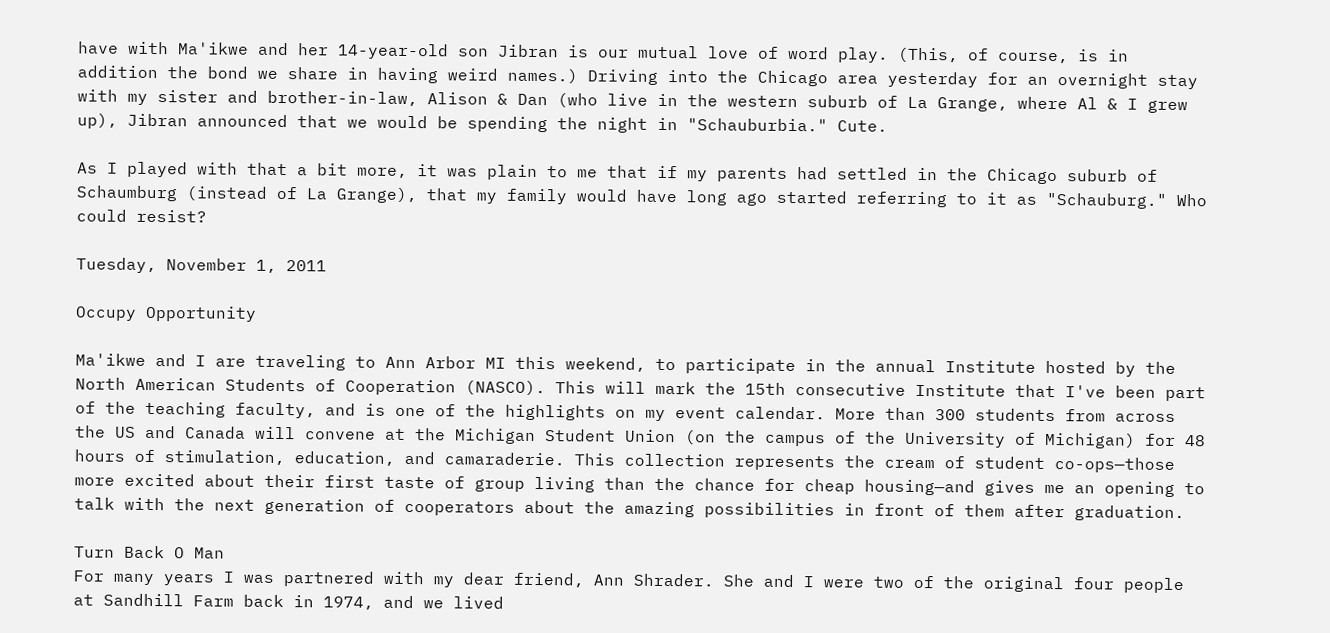have with Ma'ikwe and her 14-year-old son Jibran is our mutual love of word play. (This, of course, is in addition the bond we share in having weird names.) Driving into the Chicago area yesterday for an overnight stay with my sister and brother-in-law, Alison & Dan (who live in the western suburb of La Grange, where Al & I grew up), Jibran announced that we would be spending the night in "Schauburbia." Cute.

As I played with that a bit more, it was plain to me that if my parents had settled in the Chicago suburb of Schaumburg (instead of La Grange), that my family would have long ago started referring to it as "Schauburg." Who could resist?

Tuesday, November 1, 2011

Occupy Opportunity

Ma'ikwe and I are traveling to Ann Arbor MI this weekend, to participate in the annual Institute hosted by the North American Students of Cooperation (NASCO). This will mark the 15th consecutive Institute that I've been part of the teaching faculty, and is one of the highlights on my event calendar. More than 300 students from across the US and Canada will convene at the Michigan Student Union (on the campus of the University of Michigan) for 48 hours of stimulation, education, and camaraderie. This collection represents the cream of student co-ops—those more excited about their first taste of group living than the chance for cheap housing—and gives me an opening to talk with the next generation of cooperators about the amazing possibilities in front of them after graduation.

Turn Back O Man
For many years I was partnered with my dear friend, Ann Shrader. She and I were two of the original four people at Sandhill Farm back in 1974, and we lived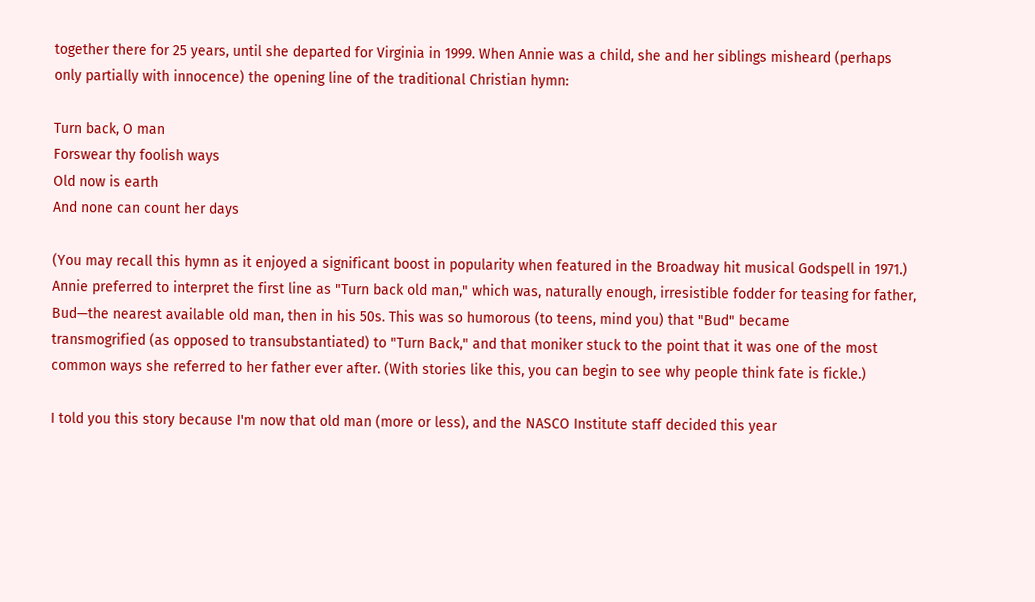together there for 25 years, until she departed for Virginia in 1999. When Annie was a child, she and her siblings misheard (perhaps only partially with innocence) the opening line of the traditional Christian hymn:

Turn back, O man
Forswear thy foolish ways
Old now is earth
And none can count her days

(You may recall this hymn as it enjoyed a significant boost in popularity when featured in the Broadway hit musical Godspell in 1971.) Annie preferred to interpret the first line as "Turn back old man," which was, naturally enough, irresistible fodder for teasing for father, Bud—the nearest available old man, then in his 50s. This was so humorous (to teens, mind you) that "Bud" became
transmogrified (as opposed to transubstantiated) to "Turn Back," and that moniker stuck to the point that it was one of the most common ways she referred to her father ever after. (With stories like this, you can begin to see why people think fate is fickle.)

I told you this story because I'm now that old man (more or less), and the NASCO Institute staff decided this year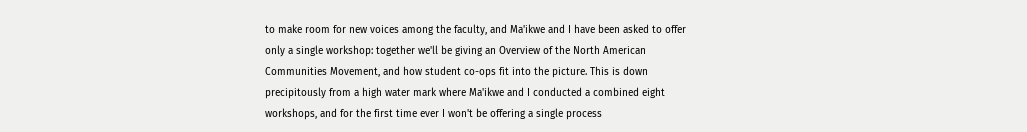to make room for new voices among the faculty, and Ma'ikwe and I have been asked to offer only a single workshop: together we'll be giving an Overview of the North American Communities Movement, and how student co-ops fit into the picture. This is down precipitously from a high water mark where Ma'ikwe and I conducted a combined eight workshops, and for the first time ever I won't be offering a single process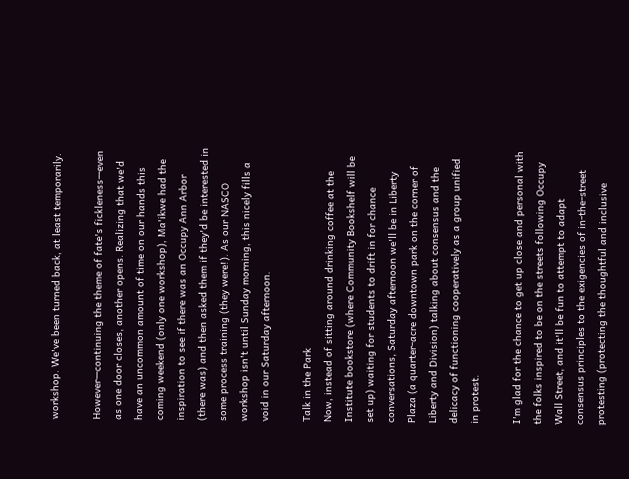workshop. We've been turned back, at least temporarily.

However—continuing the theme of fate's fickleness—even as one door closes, another opens. Realizing that we'd have an uncommon amount of time on our hands this coming weekend (only one workshop), Ma'ikwe had the inspiration to see if there was an Occupy Ann Arbor (there was) and then asked them if they'd be interested in some process training (they were!). As our NASCO workshop isn't until Sunday morning, this nicely fills a void in our Saturday afternoon.

Talk in the Park
Now, instead of sitting around drinking coffee at the Institute bookstore (where Community Bookshelf will be set up) waiting for students to drift in for chance conversations, Saturday afternoon we'll be in Liberty Plaza (a quarter-acre downtown park on the corner of Liberty and Division) talking about consensus and the delicacy of functioning cooperatively as a group unified in protest.

I'm glad for the chance to get up close and personal with the folks inspired to be on the streets following Occupy Wall Street, and it'll be fun to attempt to adapt consensus principles to the exigencies of in-the-street protesting (protecting the thoughtful and inclusive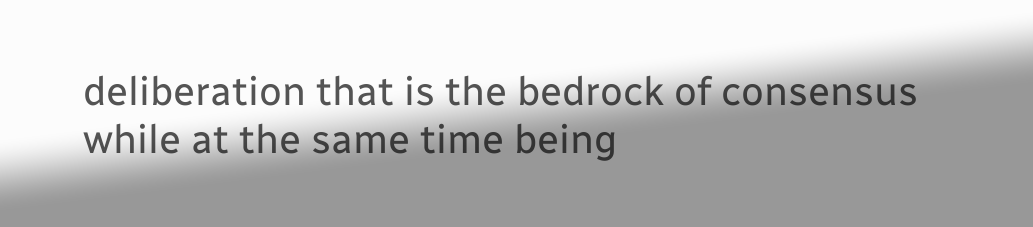deliberation that is the bedrock of consensus while at the same time being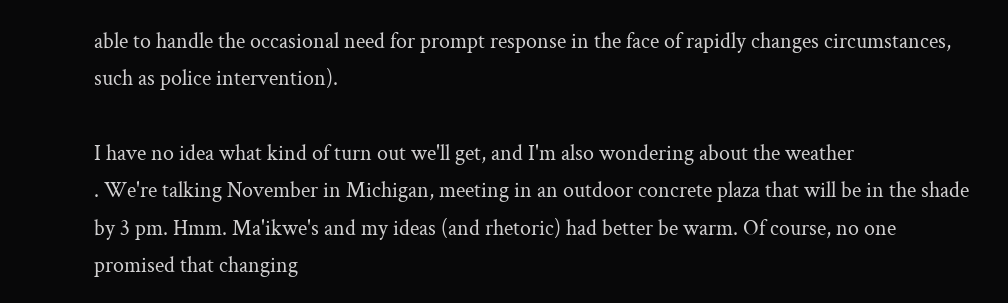able to handle the occasional need for prompt response in the face of rapidly changes circumstances, such as police intervention).

I have no idea what kind of turn out we'll get, and I'm also wondering about the weather
. We're talking November in Michigan, meeting in an outdoor concrete plaza that will be in the shade by 3 pm. Hmm. Ma'ikwe's and my ideas (and rhetoric) had better be warm. Of course, no one promised that changing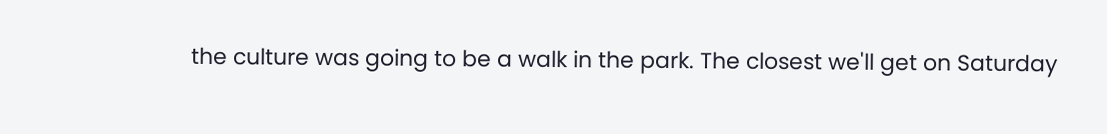the culture was going to be a walk in the park. The closest we'll get on Saturday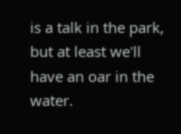is a talk in the park, but at least we'll have an oar in the water.